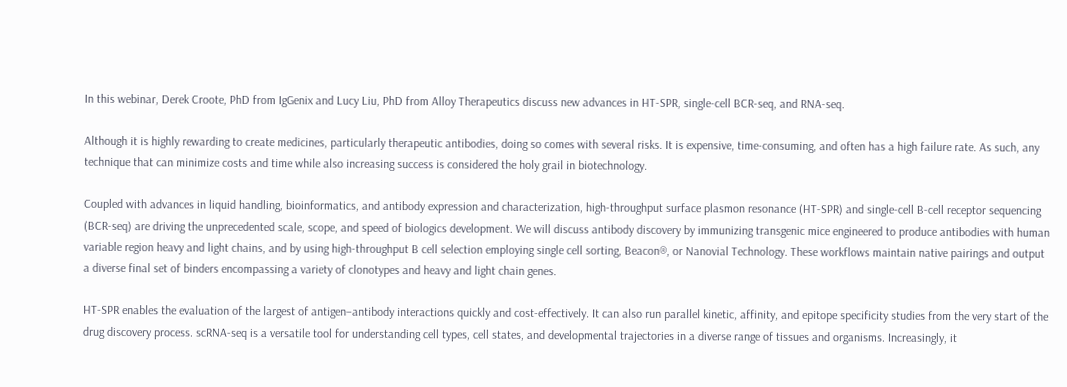In this webinar, Derek Croote, PhD from IgGenix and Lucy Liu, PhD from Alloy Therapeutics discuss new advances in HT-SPR, single-cell BCR-seq, and RNA-seq.

Although it is highly rewarding to create medicines, particularly therapeutic antibodies, doing so comes with several risks. It is expensive, time-consuming, and often has a high failure rate. As such, any technique that can minimize costs and time while also increasing success is considered the holy grail in biotechnology.

Coupled with advances in liquid handling, bioinformatics, and antibody expression and characterization, high-throughput surface plasmon resonance (HT-SPR) and single-cell B-cell receptor sequencing (BCR-seq) are driving the unprecedented scale, scope, and speed of biologics development. We will discuss antibody discovery by immunizing transgenic mice engineered to produce antibodies with human variable region heavy and light chains, and by using high-throughput B cell selection employing single cell sorting, Beacon®, or Nanovial Technology. These workflows maintain native pairings and output a diverse final set of binders encompassing a variety of clonotypes and heavy and light chain genes.

HT-SPR enables the evaluation of the largest of antigen–antibody interactions quickly and cost-effectively. It can also run parallel kinetic, affinity, and epitope specificity studies from the very start of the drug discovery process. scRNA-seq is a versatile tool for understanding cell types, cell states, and developmental trajectories in a diverse range of tissues and organisms. Increasingly, it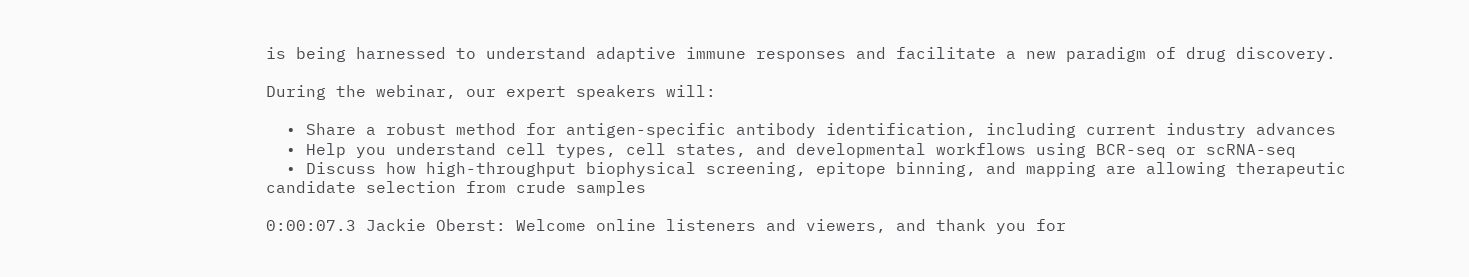is being harnessed to understand adaptive immune responses and facilitate a new paradigm of drug discovery.

During the webinar, our expert speakers will:

  • Share a robust method for antigen-specific antibody identification, including current industry advances
  • Help you understand cell types, cell states, and developmental workflows using BCR-seq or scRNA-seq
  • Discuss how high-throughput biophysical screening, epitope binning, and mapping are allowing therapeutic candidate selection from crude samples

0:00:07.3 Jackie Oberst: Welcome online listeners and viewers, and thank you for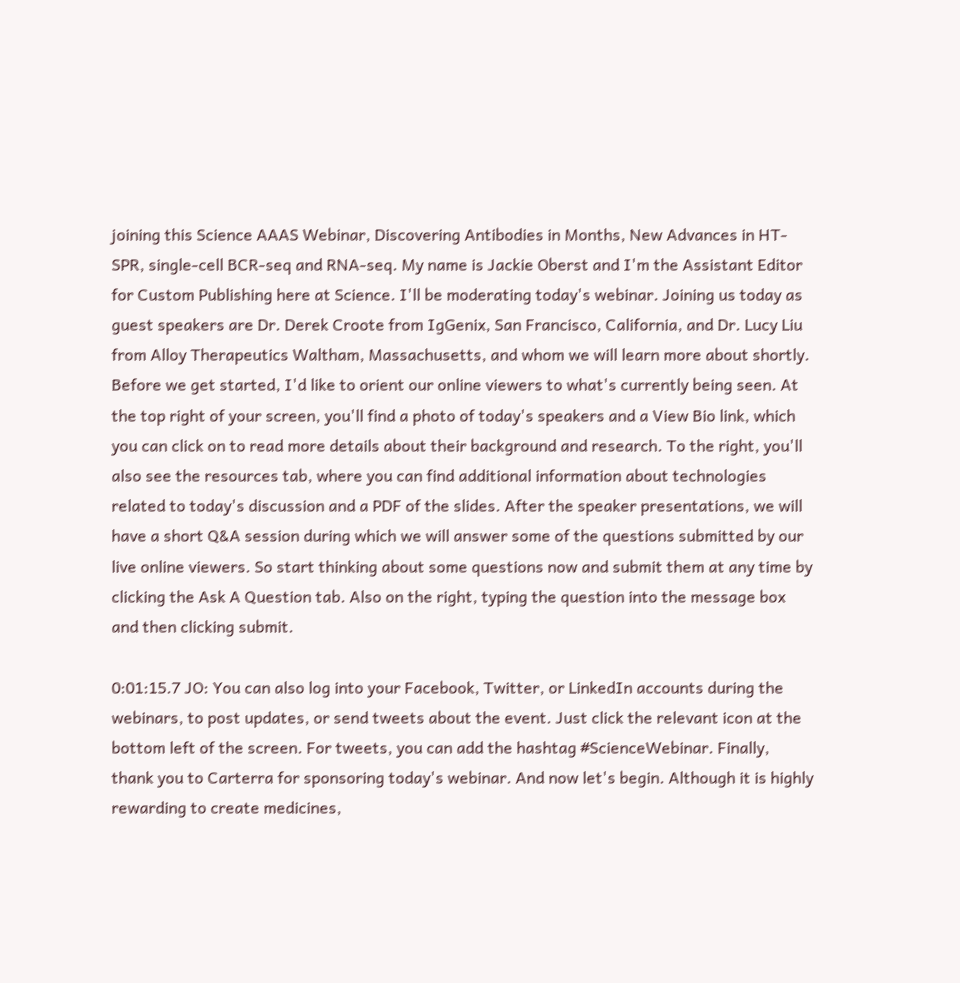joining this Science AAAS Webinar, Discovering Antibodies in Months, New Advances in HT-SPR, single-cell BCR-seq and RNA-seq. My name is Jackie Oberst and I'm the Assistant Editor for Custom Publishing here at Science. I'll be moderating today's webinar. Joining us today as guest speakers are Dr. Derek Croote from IgGenix, San Francisco, California, and Dr. Lucy Liu from Alloy Therapeutics Waltham, Massachusetts, and whom we will learn more about shortly. Before we get started, I'd like to orient our online viewers to what's currently being seen. At the top right of your screen, you'll find a photo of today's speakers and a View Bio link, which you can click on to read more details about their background and research. To the right, you'll also see the resources tab, where you can find additional information about technologies related to today's discussion and a PDF of the slides. After the speaker presentations, we will have a short Q&A session during which we will answer some of the questions submitted by our live online viewers. So start thinking about some questions now and submit them at any time by clicking the Ask A Question tab. Also on the right, typing the question into the message box and then clicking submit.

0:01:15.7 JO: You can also log into your Facebook, Twitter, or LinkedIn accounts during the webinars, to post updates, or send tweets about the event. Just click the relevant icon at the bottom left of the screen. For tweets, you can add the hashtag #ScienceWebinar. Finally, thank you to Carterra for sponsoring today's webinar. And now let's begin. Although it is highly rewarding to create medicines,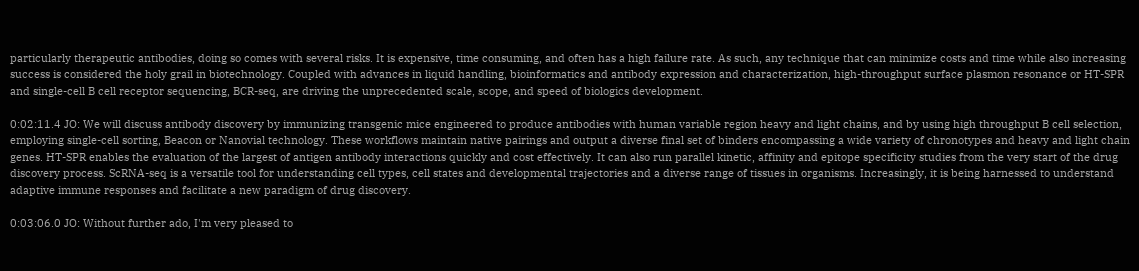particularly therapeutic antibodies, doing so comes with several risks. It is expensive, time consuming, and often has a high failure rate. As such, any technique that can minimize costs and time while also increasing success is considered the holy grail in biotechnology. Coupled with advances in liquid handling, bioinformatics and antibody expression and characterization, high-throughput surface plasmon resonance or HT-SPR and single-cell B cell receptor sequencing, BCR-seq, are driving the unprecedented scale, scope, and speed of biologics development.

0:02:11.4 JO: We will discuss antibody discovery by immunizing transgenic mice engineered to produce antibodies with human variable region heavy and light chains, and by using high throughput B cell selection, employing single-cell sorting, Beacon or Nanovial technology. These workflows maintain native pairings and output a diverse final set of binders encompassing a wide variety of chronotypes and heavy and light chain genes. HT-SPR enables the evaluation of the largest of antigen antibody interactions quickly and cost effectively. It can also run parallel kinetic, affinity and epitope specificity studies from the very start of the drug discovery process. ScRNA-seq is a versatile tool for understanding cell types, cell states and developmental trajectories and a diverse range of tissues in organisms. Increasingly, it is being harnessed to understand adaptive immune responses and facilitate a new paradigm of drug discovery.

0:03:06.0 JO: Without further ado, I'm very pleased to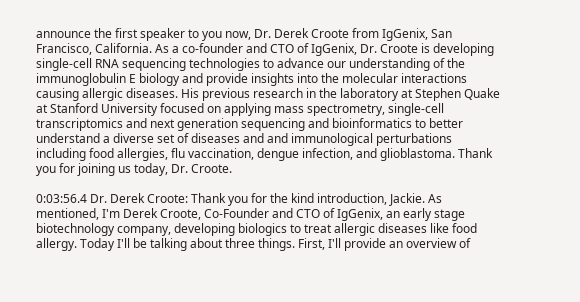announce the first speaker to you now, Dr. Derek Croote from IgGenix, San Francisco, California. As a co-founder and CTO of IgGenix, Dr. Croote is developing single-cell RNA sequencing technologies to advance our understanding of the immunoglobulin E biology and provide insights into the molecular interactions causing allergic diseases. His previous research in the laboratory at Stephen Quake at Stanford University focused on applying mass spectrometry, single-cell transcriptomics and next generation sequencing and bioinformatics to better understand a diverse set of diseases and and immunological perturbations including food allergies, flu vaccination, dengue infection, and glioblastoma. Thank you for joining us today, Dr. Croote.

0:03:56.4 Dr. Derek Croote: Thank you for the kind introduction, Jackie. As mentioned, I'm Derek Croote, Co-Founder and CTO of IgGenix, an early stage biotechnology company, developing biologics to treat allergic diseases like food allergy. Today I'll be talking about three things. First, I'll provide an overview of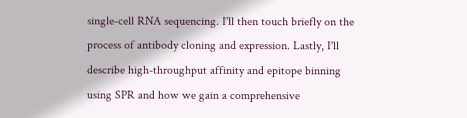single-cell RNA sequencing. I'll then touch briefly on the process of antibody cloning and expression. Lastly, I'll describe high-throughput affinity and epitope binning using SPR and how we gain a comprehensive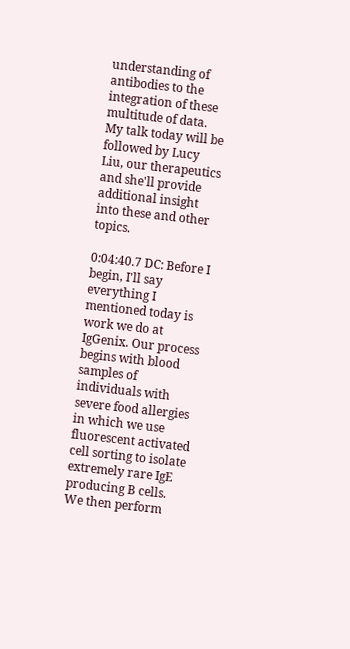understanding of antibodies to the integration of these multitude of data. My talk today will be followed by Lucy Liu, our therapeutics and she'll provide additional insight into these and other topics.

0:04:40.7 DC: Before I begin, I'll say everything I mentioned today is work we do at IgGenix. Our process begins with blood samples of individuals with severe food allergies in which we use fluorescent activated cell sorting to isolate extremely rare IgE producing B cells. We then perform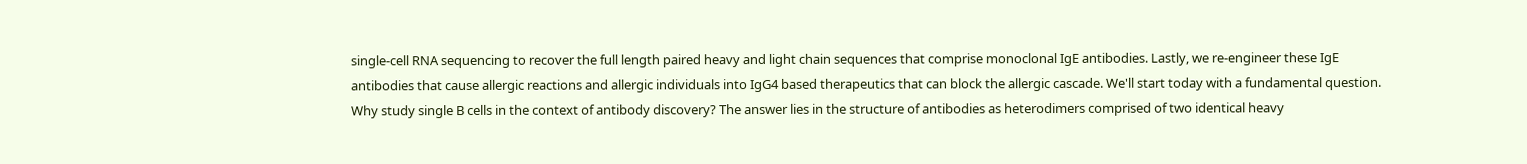single-cell RNA sequencing to recover the full length paired heavy and light chain sequences that comprise monoclonal IgE antibodies. Lastly, we re-engineer these IgE antibodies that cause allergic reactions and allergic individuals into IgG4 based therapeutics that can block the allergic cascade. We'll start today with a fundamental question. Why study single B cells in the context of antibody discovery? The answer lies in the structure of antibodies as heterodimers comprised of two identical heavy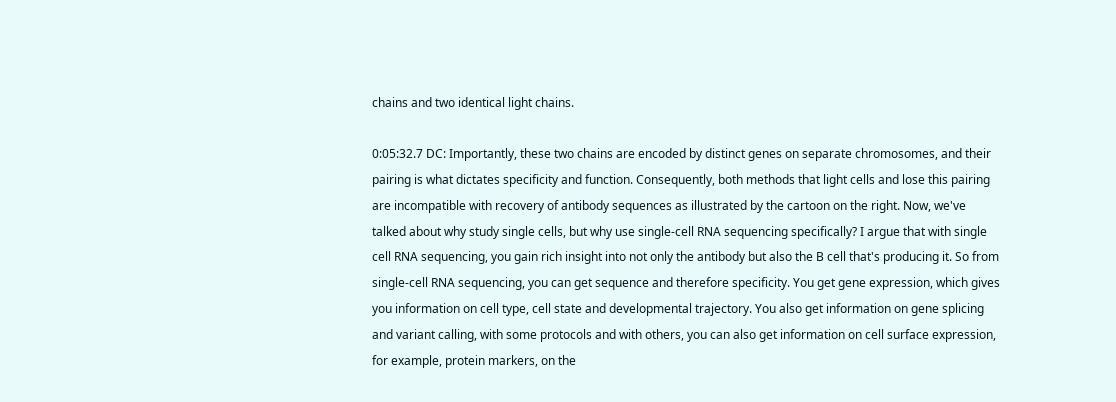chains and two identical light chains.

0:05:32.7 DC: Importantly, these two chains are encoded by distinct genes on separate chromosomes, and their pairing is what dictates specificity and function. Consequently, both methods that light cells and lose this pairing are incompatible with recovery of antibody sequences as illustrated by the cartoon on the right. Now, we've talked about why study single cells, but why use single-cell RNA sequencing specifically? I argue that with single cell RNA sequencing, you gain rich insight into not only the antibody but also the B cell that's producing it. So from single-cell RNA sequencing, you can get sequence and therefore specificity. You get gene expression, which gives you information on cell type, cell state and developmental trajectory. You also get information on gene splicing and variant calling, with some protocols and with others, you can also get information on cell surface expression, for example, protein markers, on the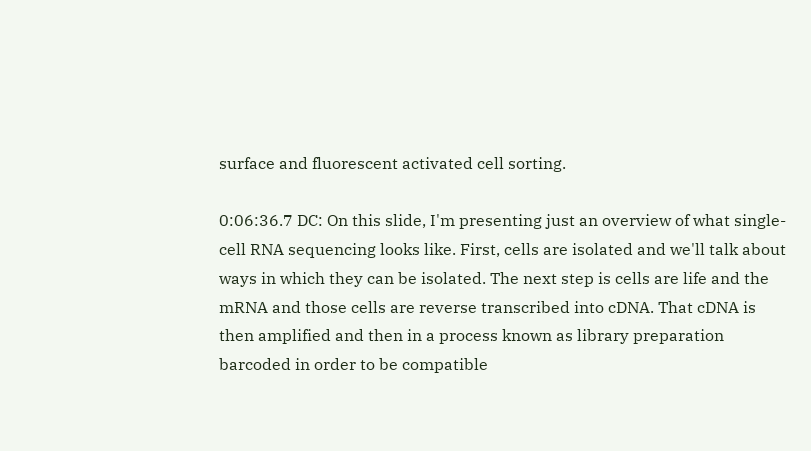surface and fluorescent activated cell sorting.

0:06:36.7 DC: On this slide, I'm presenting just an overview of what single-cell RNA sequencing looks like. First, cells are isolated and we'll talk about ways in which they can be isolated. The next step is cells are life and the mRNA and those cells are reverse transcribed into cDNA. That cDNA is then amplified and then in a process known as library preparation barcoded in order to be compatible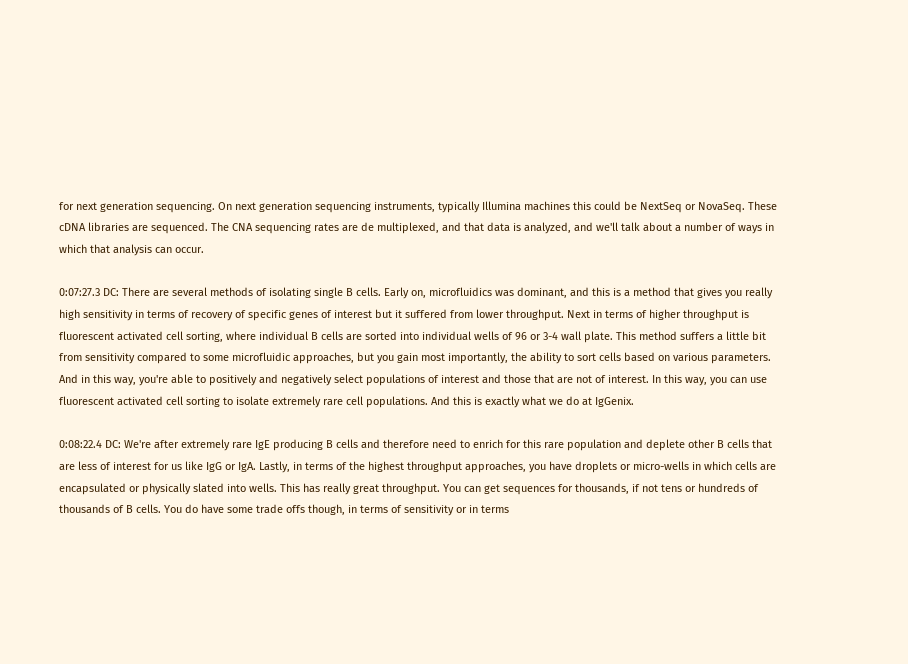for next generation sequencing. On next generation sequencing instruments, typically Illumina machines this could be NextSeq or NovaSeq. These cDNA libraries are sequenced. The CNA sequencing rates are de multiplexed, and that data is analyzed, and we'll talk about a number of ways in which that analysis can occur.

0:07:27.3 DC: There are several methods of isolating single B cells. Early on, microfluidics was dominant, and this is a method that gives you really high sensitivity in terms of recovery of specific genes of interest but it suffered from lower throughput. Next in terms of higher throughput is fluorescent activated cell sorting, where individual B cells are sorted into individual wells of 96 or 3-4 wall plate. This method suffers a little bit from sensitivity compared to some microfluidic approaches, but you gain most importantly, the ability to sort cells based on various parameters. And in this way, you're able to positively and negatively select populations of interest and those that are not of interest. In this way, you can use fluorescent activated cell sorting to isolate extremely rare cell populations. And this is exactly what we do at IgGenix.

0:08:22.4 DC: We're after extremely rare IgE producing B cells and therefore need to enrich for this rare population and deplete other B cells that are less of interest for us like IgG or IgA. Lastly, in terms of the highest throughput approaches, you have droplets or micro-wells in which cells are encapsulated or physically slated into wells. This has really great throughput. You can get sequences for thousands, if not tens or hundreds of thousands of B cells. You do have some trade offs though, in terms of sensitivity or in terms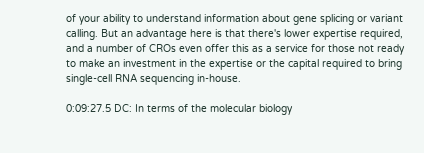of your ability to understand information about gene splicing or variant calling. But an advantage here is that there's lower expertise required, and a number of CROs even offer this as a service for those not ready to make an investment in the expertise or the capital required to bring single-cell RNA sequencing in-house.

0:09:27.5 DC: In terms of the molecular biology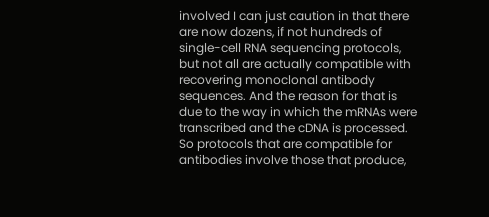involved I can just caution in that there are now dozens, if not hundreds of single-cell RNA sequencing protocols, but not all are actually compatible with recovering monoclonal antibody sequences. And the reason for that is due to the way in which the mRNAs were transcribed and the cDNA is processed. So protocols that are compatible for antibodies involve those that produce,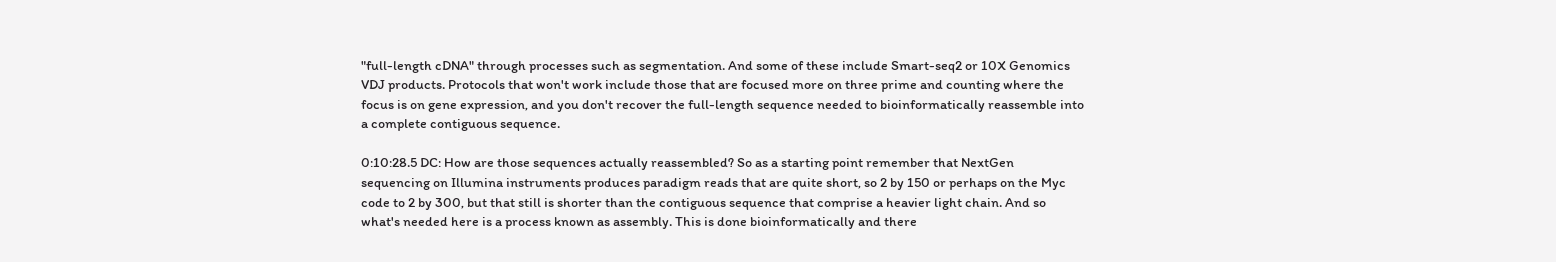"full-length cDNA" through processes such as segmentation. And some of these include Smart-seq2 or 10X Genomics VDJ products. Protocols that won't work include those that are focused more on three prime and counting where the focus is on gene expression, and you don't recover the full-length sequence needed to bioinformatically reassemble into a complete contiguous sequence.

0:10:28.5 DC: How are those sequences actually reassembled? So as a starting point remember that NextGen sequencing on Illumina instruments produces paradigm reads that are quite short, so 2 by 150 or perhaps on the Myc code to 2 by 300, but that still is shorter than the contiguous sequence that comprise a heavier light chain. And so what's needed here is a process known as assembly. This is done bioinformatically and there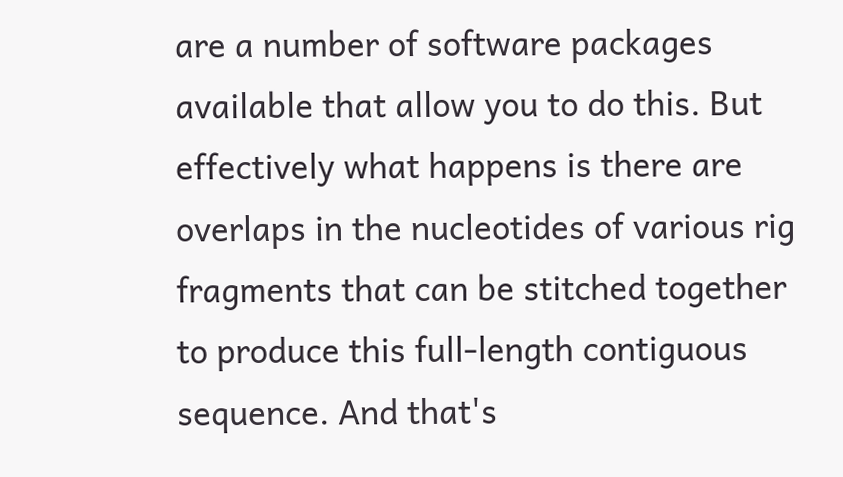are a number of software packages available that allow you to do this. But effectively what happens is there are overlaps in the nucleotides of various rig fragments that can be stitched together to produce this full-length contiguous sequence. And that's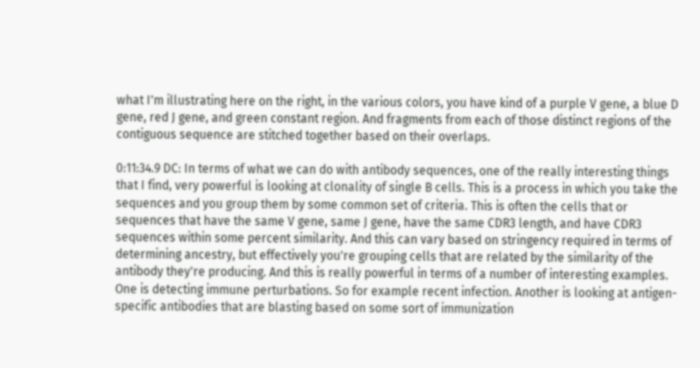what I'm illustrating here on the right, in the various colors, you have kind of a purple V gene, a blue D gene, red J gene, and green constant region. And fragments from each of those distinct regions of the contiguous sequence are stitched together based on their overlaps.

0:11:34.9 DC: In terms of what we can do with antibody sequences, one of the really interesting things that I find, very powerful is looking at clonality of single B cells. This is a process in which you take the sequences and you group them by some common set of criteria. This is often the cells that or sequences that have the same V gene, same J gene, have the same CDR3 length, and have CDR3 sequences within some percent similarity. And this can vary based on stringency required in terms of determining ancestry, but effectively you're grouping cells that are related by the similarity of the antibody they're producing. And this is really powerful in terms of a number of interesting examples. One is detecting immune perturbations. So for example recent infection. Another is looking at antigen-specific antibodies that are blasting based on some sort of immunization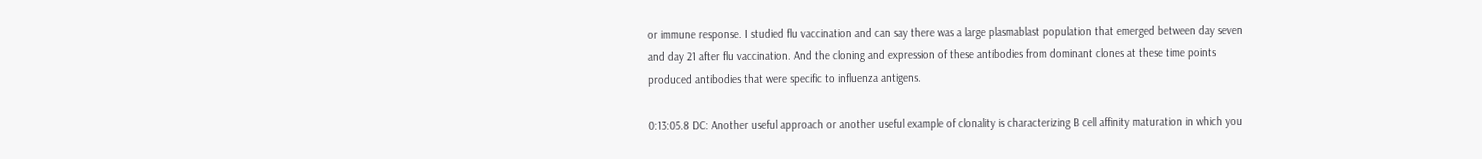or immune response. I studied flu vaccination and can say there was a large plasmablast population that emerged between day seven and day 21 after flu vaccination. And the cloning and expression of these antibodies from dominant clones at these time points produced antibodies that were specific to influenza antigens.

0:13:05.8 DC: Another useful approach or another useful example of clonality is characterizing B cell affinity maturation in which you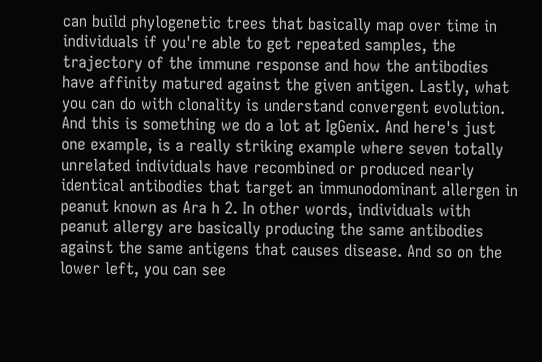can build phylogenetic trees that basically map over time in individuals if you're able to get repeated samples, the trajectory of the immune response and how the antibodies have affinity matured against the given antigen. Lastly, what you can do with clonality is understand convergent evolution. And this is something we do a lot at IgGenix. And here's just one example, is a really striking example where seven totally unrelated individuals have recombined or produced nearly identical antibodies that target an immunodominant allergen in peanut known as Ara h 2. In other words, individuals with peanut allergy are basically producing the same antibodies against the same antigens that causes disease. And so on the lower left, you can see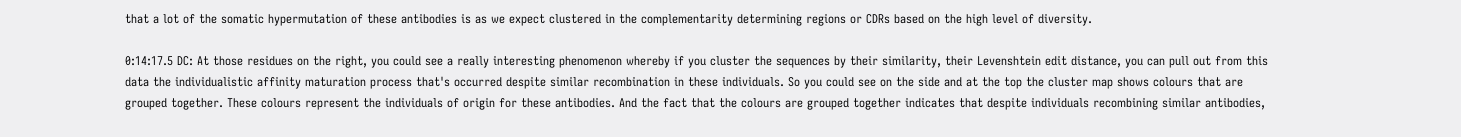that a lot of the somatic hypermutation of these antibodies is as we expect clustered in the complementarity determining regions or CDRs based on the high level of diversity.

0:14:17.5 DC: At those residues on the right, you could see a really interesting phenomenon whereby if you cluster the sequences by their similarity, their Levenshtein edit distance, you can pull out from this data the individualistic affinity maturation process that's occurred despite similar recombination in these individuals. So you could see on the side and at the top the cluster map shows colours that are grouped together. These colours represent the individuals of origin for these antibodies. And the fact that the colours are grouped together indicates that despite individuals recombining similar antibodies,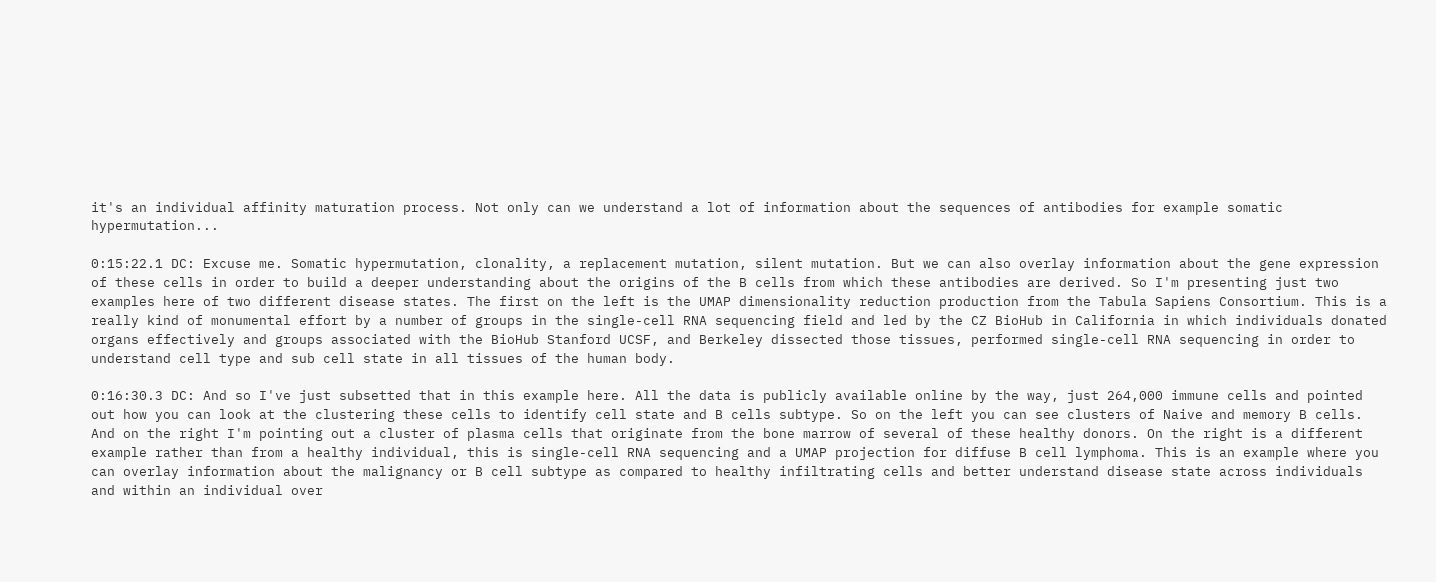it's an individual affinity maturation process. Not only can we understand a lot of information about the sequences of antibodies for example somatic hypermutation...

0:15:22.1 DC: Excuse me. Somatic hypermutation, clonality, a replacement mutation, silent mutation. But we can also overlay information about the gene expression of these cells in order to build a deeper understanding about the origins of the B cells from which these antibodies are derived. So I'm presenting just two examples here of two different disease states. The first on the left is the UMAP dimensionality reduction production from the Tabula Sapiens Consortium. This is a really kind of monumental effort by a number of groups in the single-cell RNA sequencing field and led by the CZ BioHub in California in which individuals donated organs effectively and groups associated with the BioHub Stanford UCSF, and Berkeley dissected those tissues, performed single-cell RNA sequencing in order to understand cell type and sub cell state in all tissues of the human body.

0:16:30.3 DC: And so I've just subsetted that in this example here. All the data is publicly available online by the way, just 264,000 immune cells and pointed out how you can look at the clustering these cells to identify cell state and B cells subtype. So on the left you can see clusters of Naive and memory B cells. And on the right I'm pointing out a cluster of plasma cells that originate from the bone marrow of several of these healthy donors. On the right is a different example rather than from a healthy individual, this is single-cell RNA sequencing and a UMAP projection for diffuse B cell lymphoma. This is an example where you can overlay information about the malignancy or B cell subtype as compared to healthy infiltrating cells and better understand disease state across individuals and within an individual over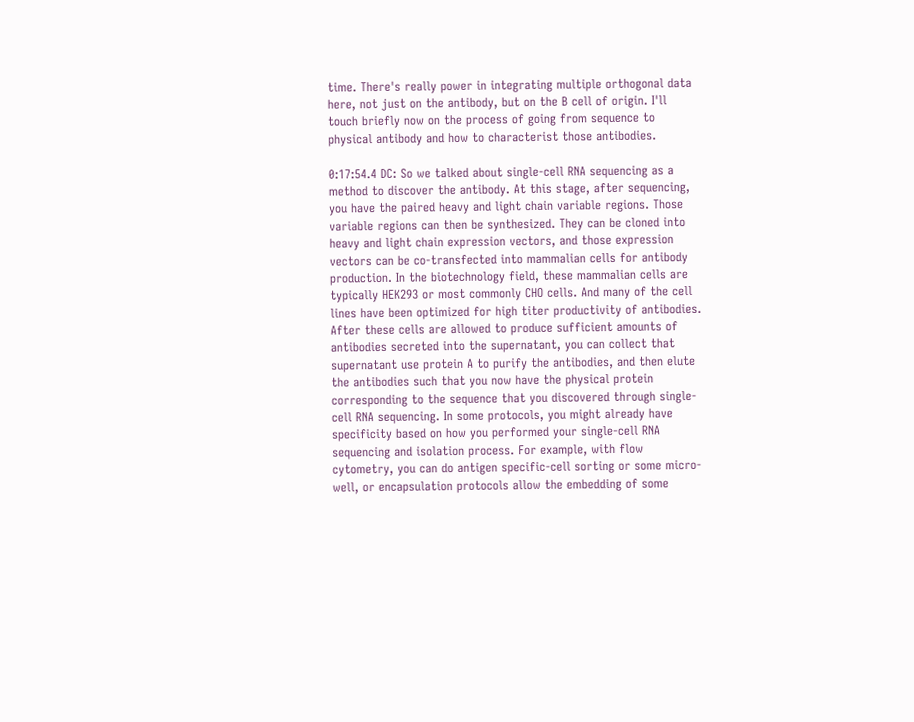time. There's really power in integrating multiple orthogonal data here, not just on the antibody, but on the B cell of origin. I'll touch briefly now on the process of going from sequence to physical antibody and how to characterist those antibodies.

0:17:54.4 DC: So we talked about single-cell RNA sequencing as a method to discover the antibody. At this stage, after sequencing, you have the paired heavy and light chain variable regions. Those variable regions can then be synthesized. They can be cloned into heavy and light chain expression vectors, and those expression vectors can be co-transfected into mammalian cells for antibody production. In the biotechnology field, these mammalian cells are typically HEK293 or most commonly CHO cells. And many of the cell lines have been optimized for high titer productivity of antibodies. After these cells are allowed to produce sufficient amounts of antibodies secreted into the supernatant, you can collect that supernatant use protein A to purify the antibodies, and then elute the antibodies such that you now have the physical protein corresponding to the sequence that you discovered through single-cell RNA sequencing. In some protocols, you might already have specificity based on how you performed your single-cell RNA sequencing and isolation process. For example, with flow cytometry, you can do antigen specific-cell sorting or some micro-well, or encapsulation protocols allow the embedding of some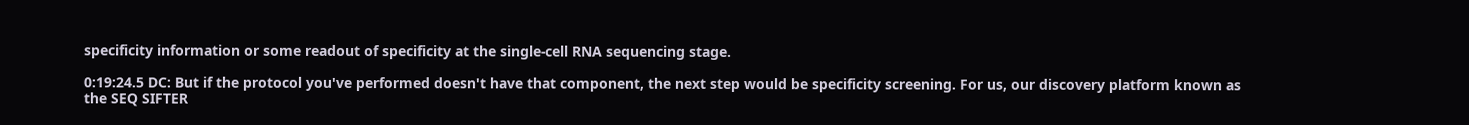specificity information or some readout of specificity at the single-cell RNA sequencing stage.

0:19:24.5 DC: But if the protocol you've performed doesn't have that component, the next step would be specificity screening. For us, our discovery platform known as the SEQ SIFTER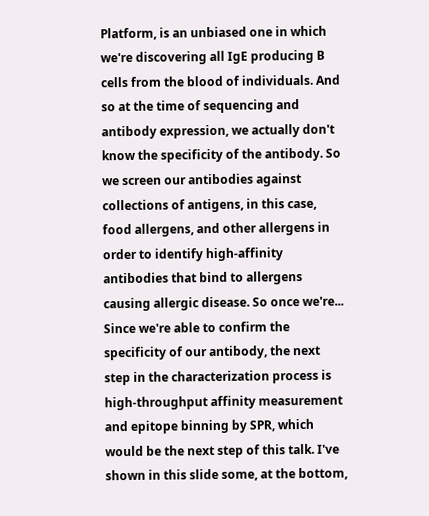Platform, is an unbiased one in which we're discovering all IgE producing B cells from the blood of individuals. And so at the time of sequencing and antibody expression, we actually don't know the specificity of the antibody. So we screen our antibodies against collections of antigens, in this case, food allergens, and other allergens in order to identify high-affinity antibodies that bind to allergens causing allergic disease. So once we're... Since we're able to confirm the specificity of our antibody, the next step in the characterization process is high-throughput affinity measurement and epitope binning by SPR, which would be the next step of this talk. I've shown in this slide some, at the bottom,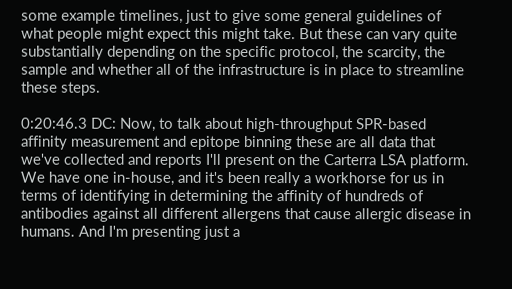some example timelines, just to give some general guidelines of what people might expect this might take. But these can vary quite substantially depending on the specific protocol, the scarcity, the sample and whether all of the infrastructure is in place to streamline these steps.

0:20:46.3 DC: Now, to talk about high-throughput SPR-based affinity measurement and epitope binning these are all data that we've collected and reports I'll present on the Carterra LSA platform. We have one in-house, and it's been really a workhorse for us in terms of identifying in determining the affinity of hundreds of antibodies against all different allergens that cause allergic disease in humans. And I'm presenting just a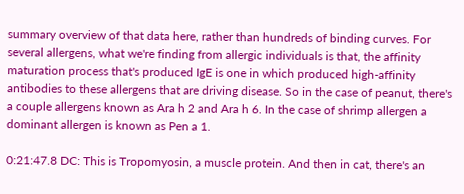summary overview of that data here, rather than hundreds of binding curves. For several allergens, what we're finding from allergic individuals is that, the affinity maturation process that's produced IgE is one in which produced high-affinity antibodies to these allergens that are driving disease. So in the case of peanut, there's a couple allergens known as Ara h 2 and Ara h 6. In the case of shrimp allergen a dominant allergen is known as Pen a 1.

0:21:47.8 DC: This is Tropomyosin, a muscle protein. And then in cat, there's an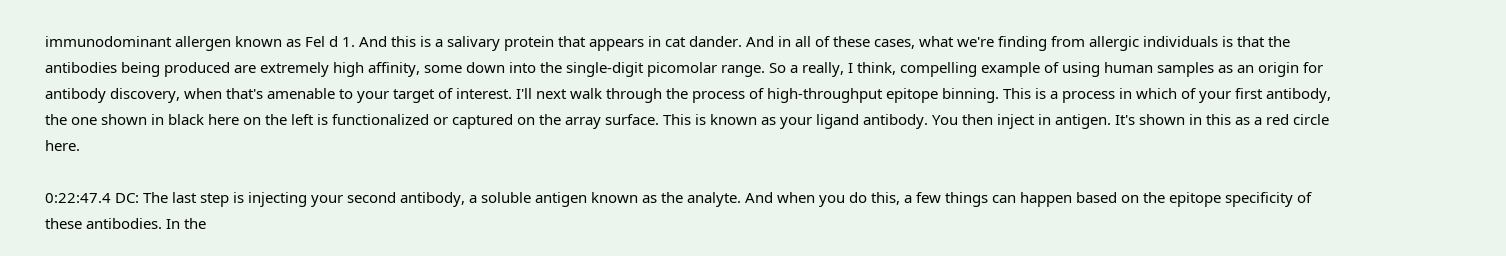immunodominant allergen known as Fel d 1. And this is a salivary protein that appears in cat dander. And in all of these cases, what we're finding from allergic individuals is that the antibodies being produced are extremely high affinity, some down into the single-digit picomolar range. So a really, I think, compelling example of using human samples as an origin for antibody discovery, when that's amenable to your target of interest. I'll next walk through the process of high-throughput epitope binning. This is a process in which of your first antibody, the one shown in black here on the left is functionalized or captured on the array surface. This is known as your ligand antibody. You then inject in antigen. It's shown in this as a red circle here.

0:22:47.4 DC: The last step is injecting your second antibody, a soluble antigen known as the analyte. And when you do this, a few things can happen based on the epitope specificity of these antibodies. In the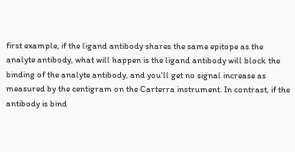first example, if the ligand antibody shares the same epitope as the analyte antibody, what will happen is the ligand antibody will block the binding of the analyte antibody, and you'll get no signal increase as measured by the centigram on the Carterra instrument. In contrast, if the antibody is bind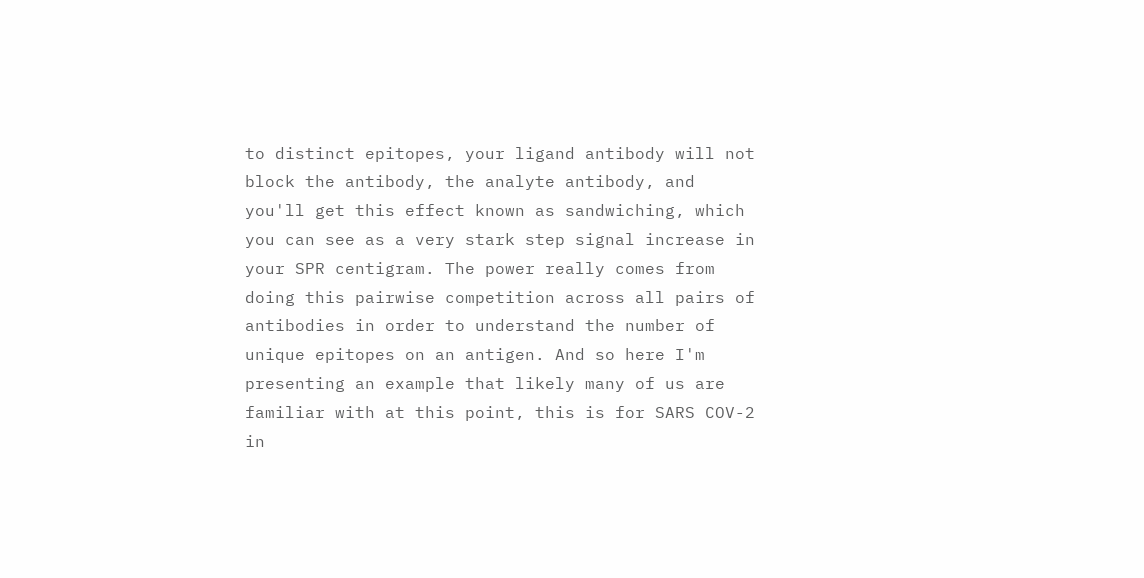to distinct epitopes, your ligand antibody will not block the antibody, the analyte antibody, and you'll get this effect known as sandwiching, which you can see as a very stark step signal increase in your SPR centigram. The power really comes from doing this pairwise competition across all pairs of antibodies in order to understand the number of unique epitopes on an antigen. And so here I'm presenting an example that likely many of us are familiar with at this point, this is for SARS COV-2 in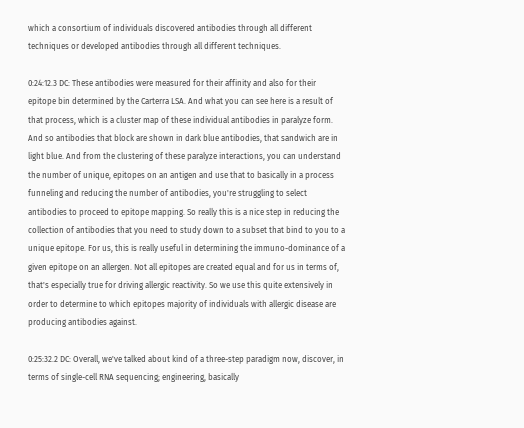which a consortium of individuals discovered antibodies through all different techniques or developed antibodies through all different techniques.

0:24:12.3 DC: These antibodies were measured for their affinity and also for their epitope bin determined by the Carterra LSA. And what you can see here is a result of that process, which is a cluster map of these individual antibodies in paralyze form. And so antibodies that block are shown in dark blue antibodies, that sandwich are in light blue. And from the clustering of these paralyze interactions, you can understand the number of unique, epitopes on an antigen and use that to basically in a process funneling and reducing the number of antibodies, you're struggling to select antibodies to proceed to epitope mapping. So really this is a nice step in reducing the collection of antibodies that you need to study down to a subset that bind to you to a unique epitope. For us, this is really useful in determining the immuno-dominance of a given epitope on an allergen. Not all epitopes are created equal and for us in terms of, that's especially true for driving allergic reactivity. So we use this quite extensively in order to determine to which epitopes majority of individuals with allergic disease are producing antibodies against.

0:25:32.2 DC: Overall, we've talked about kind of a three-step paradigm now, discover, in terms of single-cell RNA sequencing; engineering, basically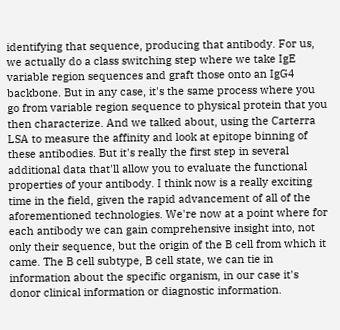identifying that sequence, producing that antibody. For us, we actually do a class switching step where we take IgE variable region sequences and graft those onto an IgG4 backbone. But in any case, it's the same process where you go from variable region sequence to physical protein that you then characterize. And we talked about, using the Carterra LSA to measure the affinity and look at epitope binning of these antibodies. But it's really the first step in several additional data that'll allow you to evaluate the functional properties of your antibody. I think now is a really exciting time in the field, given the rapid advancement of all of the aforementioned technologies. We're now at a point where for each antibody we can gain comprehensive insight into, not only their sequence, but the origin of the B cell from which it came. The B cell subtype, B cell state, we can tie in information about the specific organism, in our case it's donor clinical information or diagnostic information.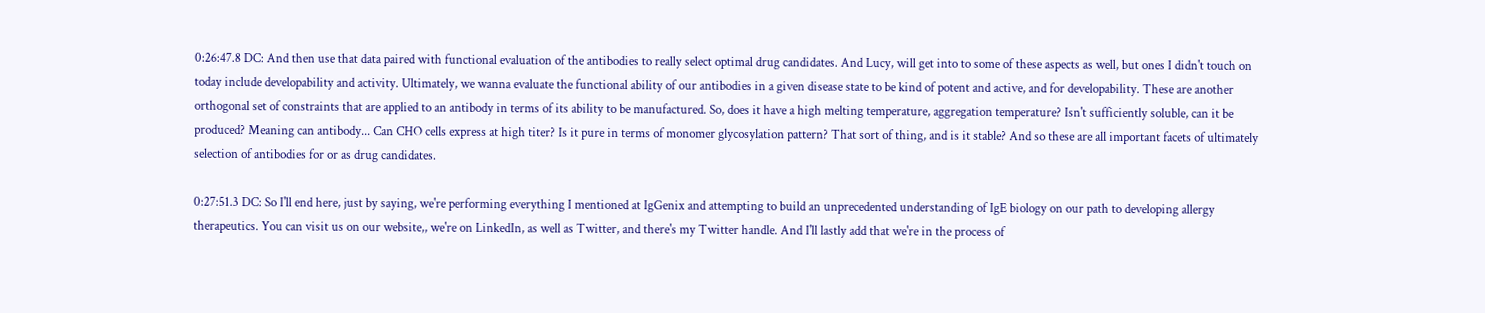0:26:47.8 DC: And then use that data paired with functional evaluation of the antibodies to really select optimal drug candidates. And Lucy, will get into to some of these aspects as well, but ones I didn't touch on today include developability and activity. Ultimately, we wanna evaluate the functional ability of our antibodies in a given disease state to be kind of potent and active, and for developability. These are another orthogonal set of constraints that are applied to an antibody in terms of its ability to be manufactured. So, does it have a high melting temperature, aggregation temperature? Isn't sufficiently soluble, can it be produced? Meaning can antibody... Can CHO cells express at high titer? Is it pure in terms of monomer glycosylation pattern? That sort of thing, and is it stable? And so these are all important facets of ultimately selection of antibodies for or as drug candidates.

0:27:51.3 DC: So I'll end here, just by saying, we're performing everything I mentioned at IgGenix and attempting to build an unprecedented understanding of IgE biology on our path to developing allergy therapeutics. You can visit us on our website,, we're on LinkedIn, as well as Twitter, and there's my Twitter handle. And I'll lastly add that we're in the process of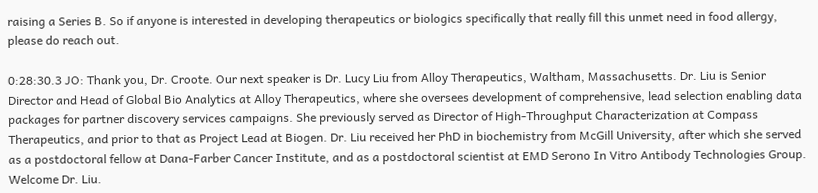raising a Series B. So if anyone is interested in developing therapeutics or biologics specifically that really fill this unmet need in food allergy, please do reach out.

0:28:30.3 JO: Thank you, Dr. Croote. Our next speaker is Dr. Lucy Liu from Alloy Therapeutics, Waltham, Massachusetts. Dr. Liu is Senior Director and Head of Global Bio Analytics at Alloy Therapeutics, where she oversees development of comprehensive, lead selection enabling data packages for partner discovery services campaigns. She previously served as Director of High-Throughput Characterization at Compass Therapeutics, and prior to that as Project Lead at Biogen. Dr. Liu received her PhD in biochemistry from McGill University, after which she served as a postdoctoral fellow at Dana-Farber Cancer Institute, and as a postdoctoral scientist at EMD Serono In Vitro Antibody Technologies Group. Welcome Dr. Liu.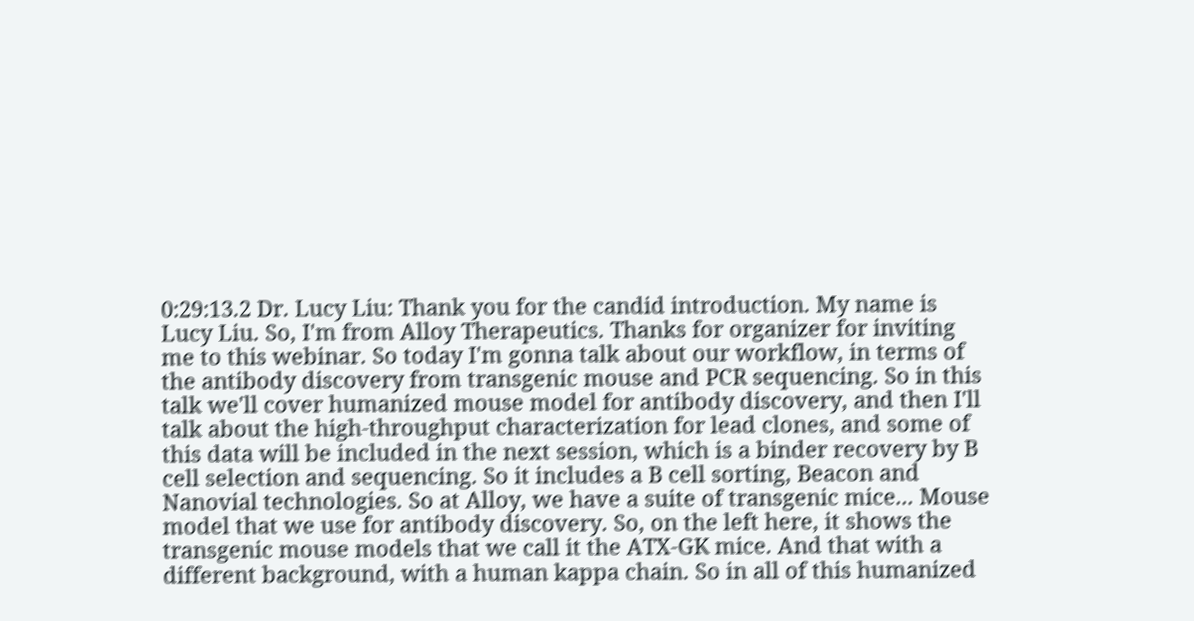0:29:13.2 Dr. Lucy Liu: Thank you for the candid introduction. My name is Lucy Liu. So, I'm from Alloy Therapeutics. Thanks for organizer for inviting me to this webinar. So today I'm gonna talk about our workflow, in terms of the antibody discovery from transgenic mouse and PCR sequencing. So in this talk we'll cover humanized mouse model for antibody discovery, and then I'll talk about the high-throughput characterization for lead clones, and some of this data will be included in the next session, which is a binder recovery by B cell selection and sequencing. So it includes a B cell sorting, Beacon and Nanovial technologies. So at Alloy, we have a suite of transgenic mice... Mouse model that we use for antibody discovery. So, on the left here, it shows the transgenic mouse models that we call it the ATX-GK mice. And that with a different background, with a human kappa chain. So in all of this humanized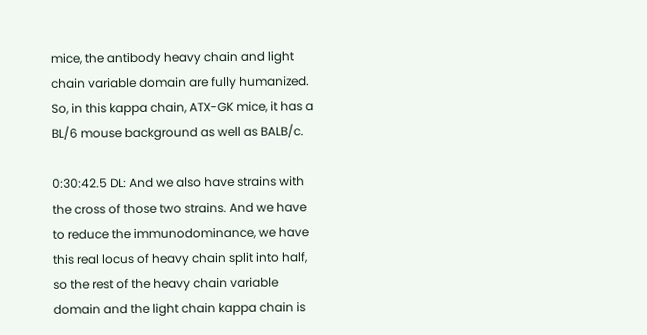mice, the antibody heavy chain and light chain variable domain are fully humanized. So, in this kappa chain, ATX-GK mice, it has a BL/6 mouse background as well as BALB/c.

0:30:42.5 DL: And we also have strains with the cross of those two strains. And we have to reduce the immunodominance, we have this real locus of heavy chain split into half, so the rest of the heavy chain variable domain and the light chain kappa chain is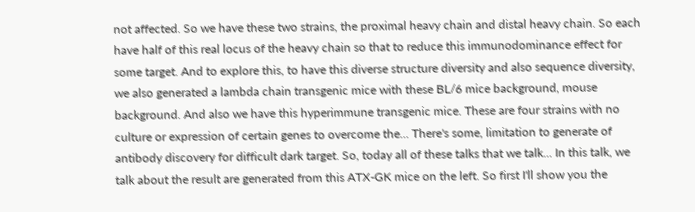not affected. So we have these two strains, the proximal heavy chain and distal heavy chain. So each have half of this real locus of the heavy chain so that to reduce this immunodominance effect for some target. And to explore this, to have this diverse structure diversity and also sequence diversity, we also generated a lambda chain transgenic mice with these BL/6 mice background, mouse background. And also we have this hyperimmune transgenic mice. These are four strains with no culture or expression of certain genes to overcome the... There's some, limitation to generate of antibody discovery for difficult dark target. So, today all of these talks that we talk... In this talk, we talk about the result are generated from this ATX-GK mice on the left. So first I'll show you the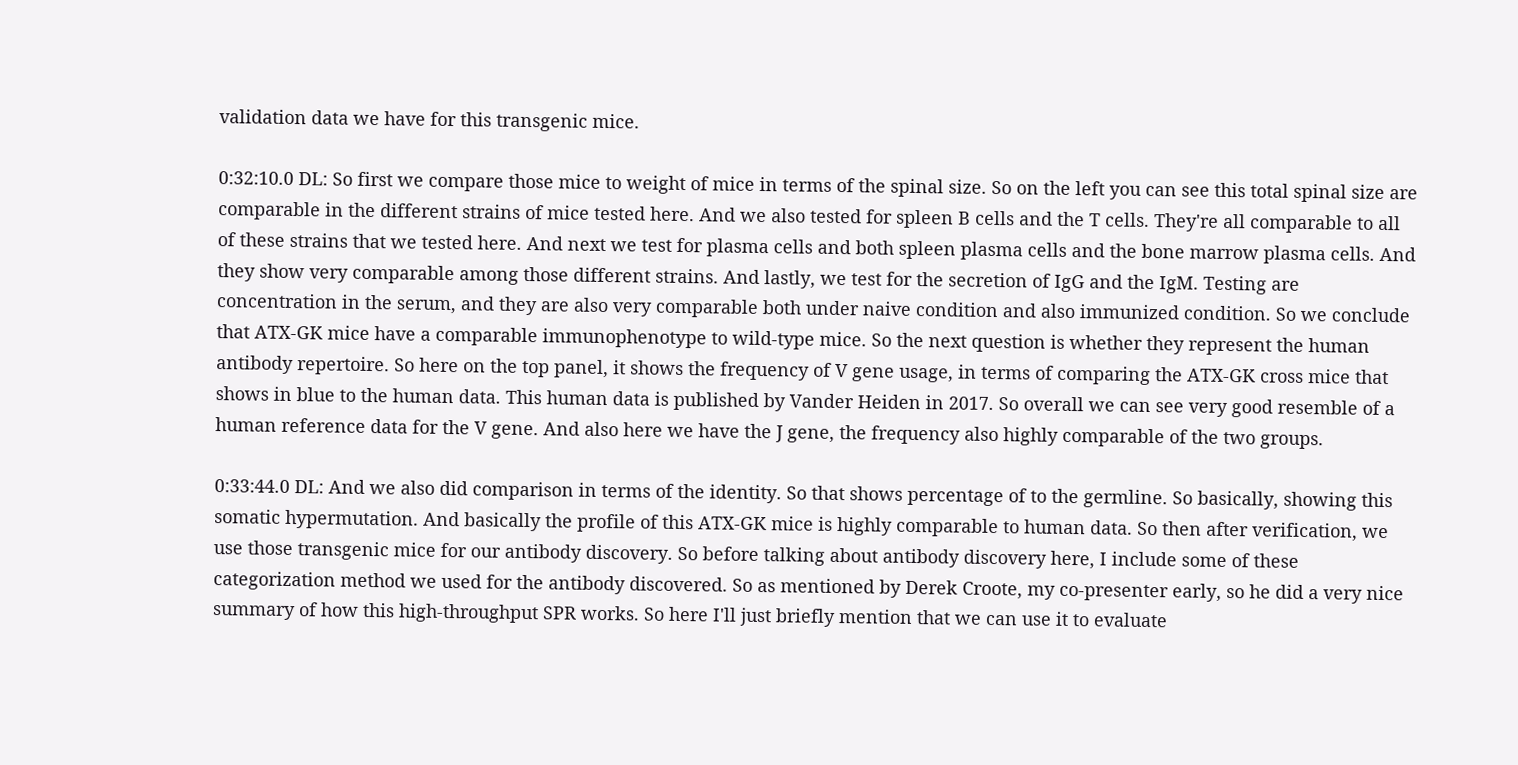validation data we have for this transgenic mice.

0:32:10.0 DL: So first we compare those mice to weight of mice in terms of the spinal size. So on the left you can see this total spinal size are comparable in the different strains of mice tested here. And we also tested for spleen B cells and the T cells. They're all comparable to all of these strains that we tested here. And next we test for plasma cells and both spleen plasma cells and the bone marrow plasma cells. And they show very comparable among those different strains. And lastly, we test for the secretion of IgG and the IgM. Testing are concentration in the serum, and they are also very comparable both under naive condition and also immunized condition. So we conclude that ATX-GK mice have a comparable immunophenotype to wild-type mice. So the next question is whether they represent the human antibody repertoire. So here on the top panel, it shows the frequency of V gene usage, in terms of comparing the ATX-GK cross mice that shows in blue to the human data. This human data is published by Vander Heiden in 2017. So overall we can see very good resemble of a human reference data for the V gene. And also here we have the J gene, the frequency also highly comparable of the two groups.

0:33:44.0 DL: And we also did comparison in terms of the identity. So that shows percentage of to the germline. So basically, showing this somatic hypermutation. And basically the profile of this ATX-GK mice is highly comparable to human data. So then after verification, we use those transgenic mice for our antibody discovery. So before talking about antibody discovery here, I include some of these categorization method we used for the antibody discovered. So as mentioned by Derek Croote, my co-presenter early, so he did a very nice summary of how this high-throughput SPR works. So here I'll just briefly mention that we can use it to evaluate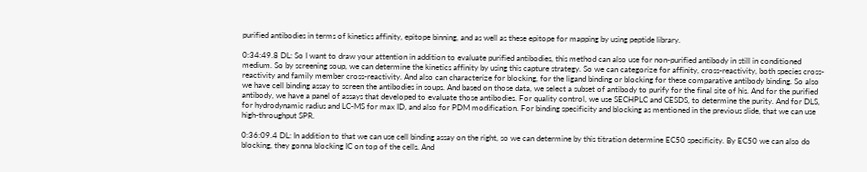purified antibodies in terms of kinetics affinity, epitope binning, and as well as these epitope for mapping by using peptide library.

0:34:49.8 DL: So I want to draw your attention in addition to evaluate purified antibodies, this method can also use for non-purified antibody in still in conditioned medium. So by screening soup, we can determine the kinetics affinity by using this capture strategy. So we can categorize for affinity, cross-reactivity, both species cross-reactivity and family member cross-reactivity. And also can characterize for blocking, for the ligand binding or blocking for these comparative antibody binding. So also we have cell binding assay to screen the antibodies in soups. And based on those data, we select a subset of antibody to purify for the final site of his. And for the purified antibody, we have a panel of assays that developed to evaluate those antibodies. For quality control, we use SECHPLC and CESDS, to determine the purity. And for DLS, for hydrodynamic radius and LC-MS for max ID, and also for PDM modification. For binding specificity and blocking as mentioned in the previous slide, that we can use high-throughput SPR.

0:36:09.4 DL: In addition to that we can use cell binding assay on the right, so we can determine by this titration determine EC50 specificity. By EC50 we can also do blocking, they gonna blocking IC on top of the cells. And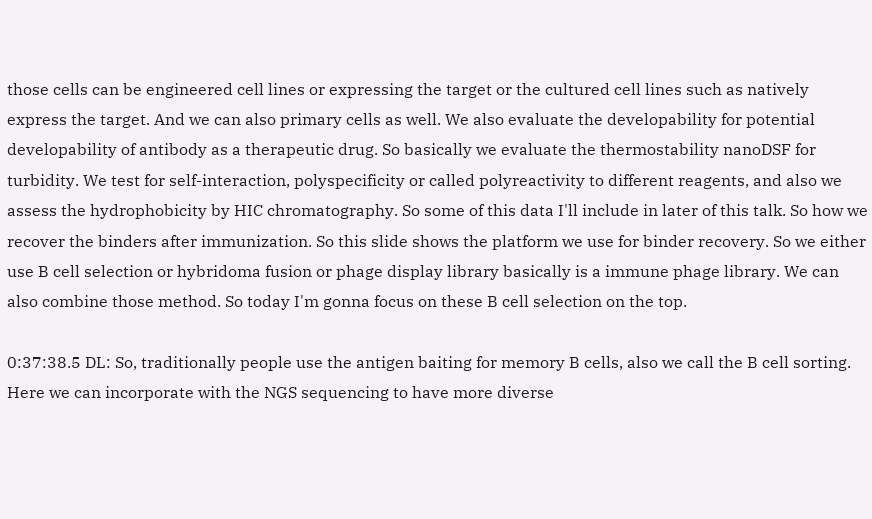those cells can be engineered cell lines or expressing the target or the cultured cell lines such as natively express the target. And we can also primary cells as well. We also evaluate the developability for potential developability of antibody as a therapeutic drug. So basically we evaluate the thermostability nanoDSF for turbidity. We test for self-interaction, polyspecificity or called polyreactivity to different reagents, and also we assess the hydrophobicity by HIC chromatography. So some of this data I'll include in later of this talk. So how we recover the binders after immunization. So this slide shows the platform we use for binder recovery. So we either use B cell selection or hybridoma fusion or phage display library basically is a immune phage library. We can also combine those method. So today I'm gonna focus on these B cell selection on the top.

0:37:38.5 DL: So, traditionally people use the antigen baiting for memory B cells, also we call the B cell sorting. Here we can incorporate with the NGS sequencing to have more diverse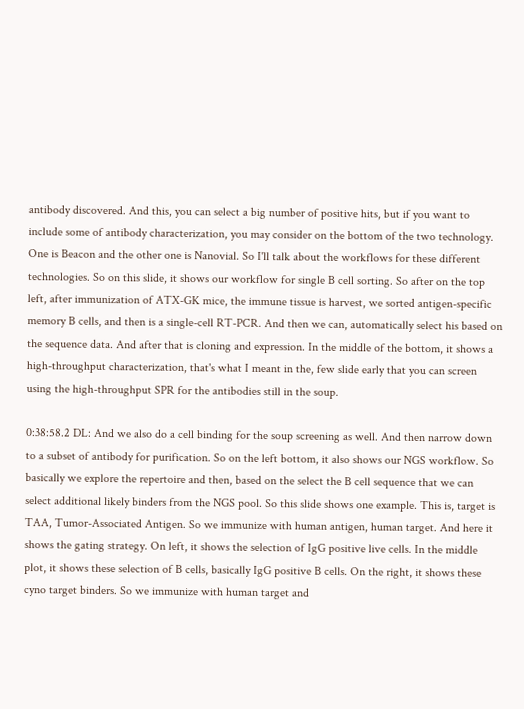antibody discovered. And this, you can select a big number of positive hits, but if you want to include some of antibody characterization, you may consider on the bottom of the two technology. One is Beacon and the other one is Nanovial. So I'll talk about the workflows for these different technologies. So on this slide, it shows our workflow for single B cell sorting. So after on the top left, after immunization of ATX-GK mice, the immune tissue is harvest, we sorted antigen-specific memory B cells, and then is a single-cell RT-PCR. And then we can, automatically select his based on the sequence data. And after that is cloning and expression. In the middle of the bottom, it shows a high-throughput characterization, that's what I meant in the, few slide early that you can screen using the high-throughput SPR for the antibodies still in the soup.

0:38:58.2 DL: And we also do a cell binding for the soup screening as well. And then narrow down to a subset of antibody for purification. So on the left bottom, it also shows our NGS workflow. So basically we explore the repertoire and then, based on the select the B cell sequence that we can select additional likely binders from the NGS pool. So this slide shows one example. This is, target is TAA, Tumor-Associated Antigen. So we immunize with human antigen, human target. And here it shows the gating strategy. On left, it shows the selection of IgG positive live cells. In the middle plot, it shows these selection of B cells, basically IgG positive B cells. On the right, it shows these cyno target binders. So we immunize with human target and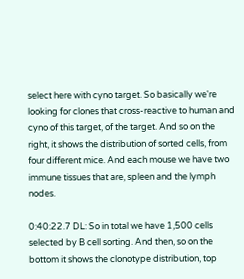select here with cyno target. So basically we're looking for clones that cross-reactive to human and cyno of this target, of the target. And so on the right, it shows the distribution of sorted cells, from four different mice. And each mouse we have two immune tissues that are, spleen and the lymph nodes.

0:40:22.7 DL: So in total we have 1,500 cells selected by B cell sorting. And then, so on the bottom it shows the clonotype distribution, top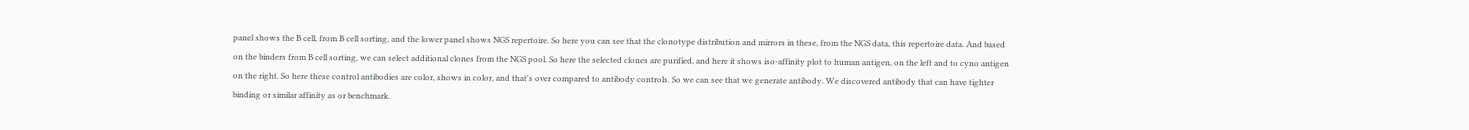panel shows the B cell, from B cell sorting, and the lower panel shows NGS repertoire. So here you can see that the clonotype distribution and mirrors in these, from the NGS data, this repertoire data. And based on the binders from B cell sorting, we can select additional clones from the NGS pool. So here the selected clones are purified, and here it shows iso-affinity plot to human antigen, on the left and to cyno antigen on the right. So here these control antibodies are color, shows in color, and that's over compared to antibody controls. So we can see that we generate antibody. We discovered antibody that can have tighter binding or similar affinity as or benchmark.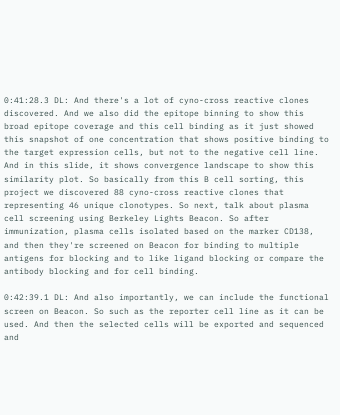0:41:28.3 DL: And there's a lot of cyno-cross reactive clones discovered. And we also did the epitope binning to show this broad epitope coverage and this cell binding as it just showed this snapshot of one concentration that shows positive binding to the target expression cells, but not to the negative cell line. And in this slide, it shows convergence landscape to show this similarity plot. So basically from this B cell sorting, this project we discovered 88 cyno-cross reactive clones that representing 46 unique clonotypes. So next, talk about plasma cell screening using Berkeley Lights Beacon. So after immunization, plasma cells isolated based on the marker CD138, and then they're screened on Beacon for binding to multiple antigens for blocking and to like ligand blocking or compare the antibody blocking and for cell binding.

0:42:39.1 DL: And also importantly, we can include the functional screen on Beacon. So such as the reporter cell line as it can be used. And then the selected cells will be exported and sequenced and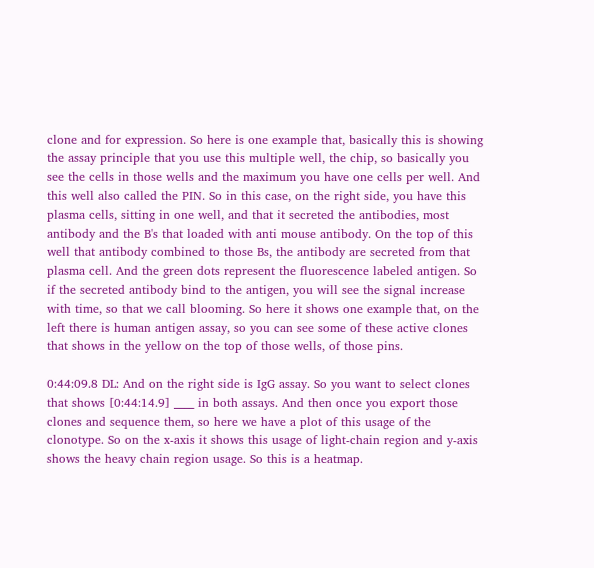clone and for expression. So here is one example that, basically this is showing the assay principle that you use this multiple well, the chip, so basically you see the cells in those wells and the maximum you have one cells per well. And this well also called the PIN. So in this case, on the right side, you have this plasma cells, sitting in one well, and that it secreted the antibodies, most antibody and the B's that loaded with anti mouse antibody. On the top of this well that antibody combined to those Bs, the antibody are secreted from that plasma cell. And the green dots represent the fluorescence labeled antigen. So if the secreted antibody bind to the antigen, you will see the signal increase with time, so that we call blooming. So here it shows one example that, on the left there is human antigen assay, so you can see some of these active clones that shows in the yellow on the top of those wells, of those pins.

0:44:09.8 DL: And on the right side is IgG assay. So you want to select clones that shows [0:44:14.9] ____ in both assays. And then once you export those clones and sequence them, so here we have a plot of this usage of the clonotype. So on the x-axis it shows this usage of light-chain region and y-axis shows the heavy chain region usage. So this is a heatmap.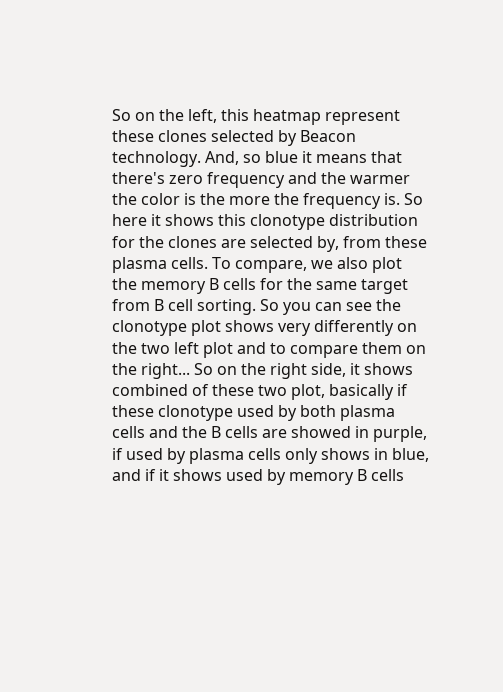So on the left, this heatmap represent these clones selected by Beacon technology. And, so blue it means that there's zero frequency and the warmer the color is the more the frequency is. So here it shows this clonotype distribution for the clones are selected by, from these plasma cells. To compare, we also plot the memory B cells for the same target from B cell sorting. So you can see the clonotype plot shows very differently on the two left plot and to compare them on the right... So on the right side, it shows combined of these two plot, basically if these clonotype used by both plasma cells and the B cells are showed in purple, if used by plasma cells only shows in blue, and if it shows used by memory B cells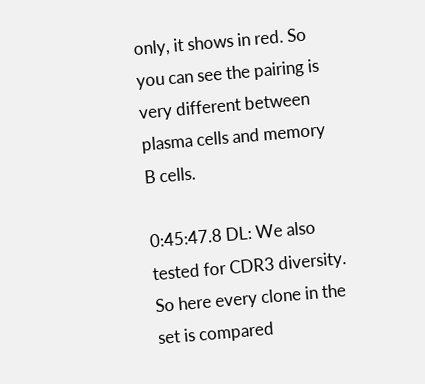only, it shows in red. So you can see the pairing is very different between plasma cells and memory B cells.

0:45:47.8 DL: We also tested for CDR3 diversity. So here every clone in the set is compared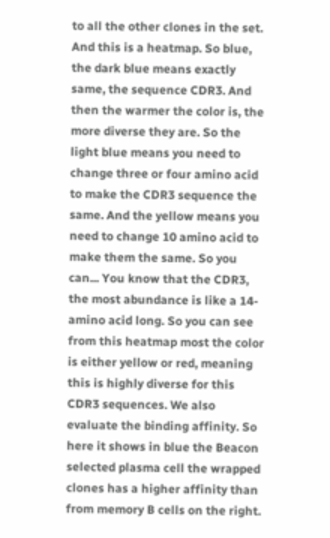to all the other clones in the set. And this is a heatmap. So blue, the dark blue means exactly same, the sequence CDR3. And then the warmer the color is, the more diverse they are. So the light blue means you need to change three or four amino acid to make the CDR3 sequence the same. And the yellow means you need to change 10 amino acid to make them the same. So you can... You know that the CDR3, the most abundance is like a 14-amino acid long. So you can see from this heatmap most the color is either yellow or red, meaning this is highly diverse for this CDR3 sequences. We also evaluate the binding affinity. So here it shows in blue the Beacon selected plasma cell the wrapped clones has a higher affinity than from memory B cells on the right.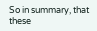So in summary, that these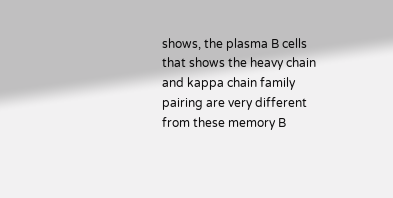shows, the plasma B cells that shows the heavy chain and kappa chain family pairing are very different from these memory B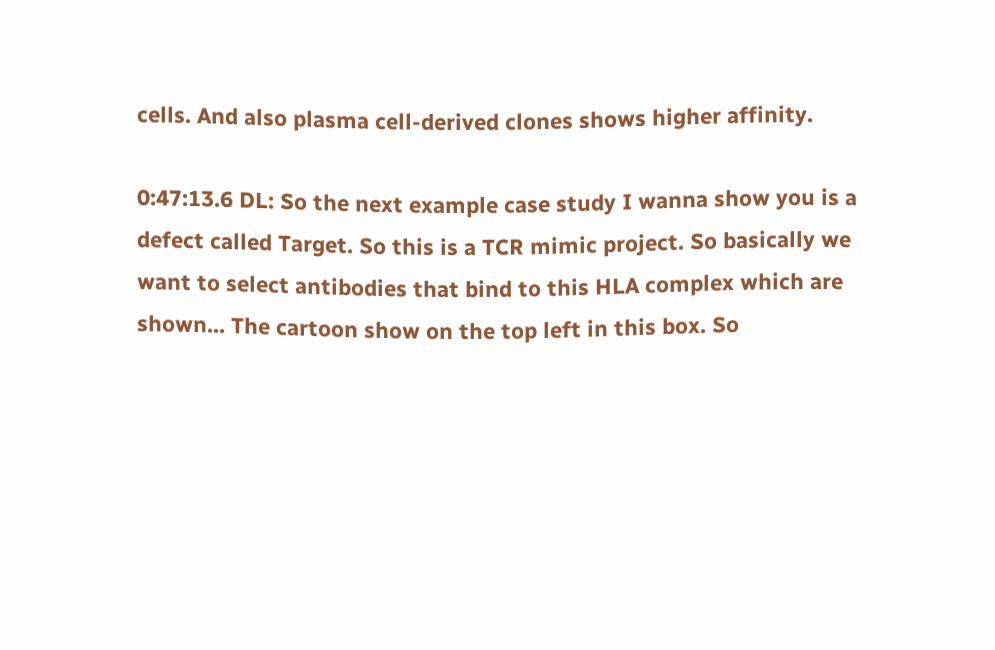cells. And also plasma cell-derived clones shows higher affinity.

0:47:13.6 DL: So the next example case study I wanna show you is a defect called Target. So this is a TCR mimic project. So basically we want to select antibodies that bind to this HLA complex which are shown... The cartoon show on the top left in this box. So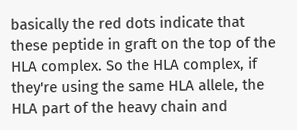basically the red dots indicate that these peptide in graft on the top of the HLA complex. So the HLA complex, if they're using the same HLA allele, the HLA part of the heavy chain and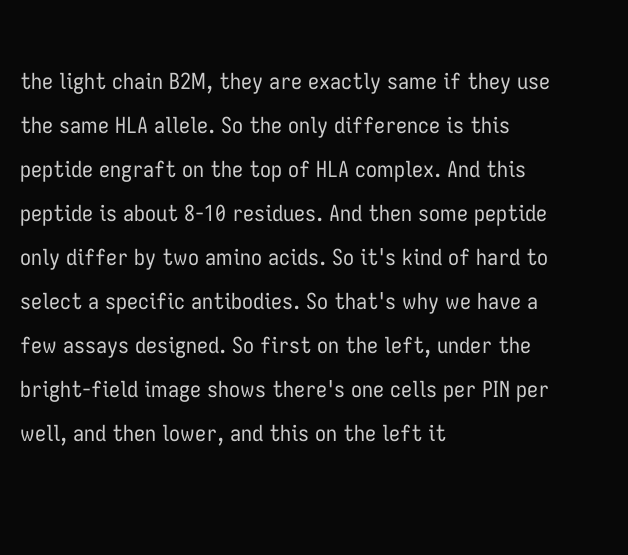the light chain B2M, they are exactly same if they use the same HLA allele. So the only difference is this peptide engraft on the top of HLA complex. And this peptide is about 8-10 residues. And then some peptide only differ by two amino acids. So it's kind of hard to select a specific antibodies. So that's why we have a few assays designed. So first on the left, under the bright-field image shows there's one cells per PIN per well, and then lower, and this on the left it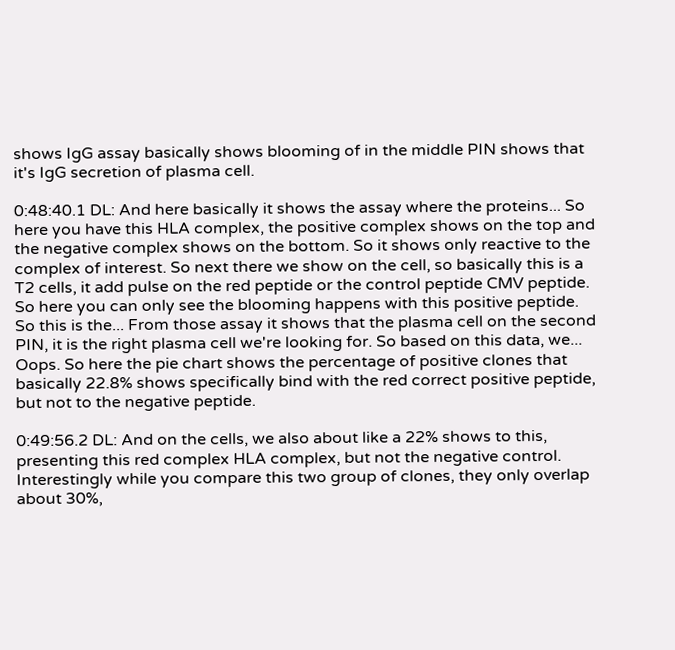shows IgG assay basically shows blooming of in the middle PIN shows that it's IgG secretion of plasma cell.

0:48:40.1 DL: And here basically it shows the assay where the proteins... So here you have this HLA complex, the positive complex shows on the top and the negative complex shows on the bottom. So it shows only reactive to the complex of interest. So next there we show on the cell, so basically this is a T2 cells, it add pulse on the red peptide or the control peptide CMV peptide. So here you can only see the blooming happens with this positive peptide. So this is the... From those assay it shows that the plasma cell on the second PIN, it is the right plasma cell we're looking for. So based on this data, we... Oops. So here the pie chart shows the percentage of positive clones that basically 22.8% shows specifically bind with the red correct positive peptide, but not to the negative peptide.

0:49:56.2 DL: And on the cells, we also about like a 22% shows to this, presenting this red complex HLA complex, but not the negative control. Interestingly while you compare this two group of clones, they only overlap about 30%,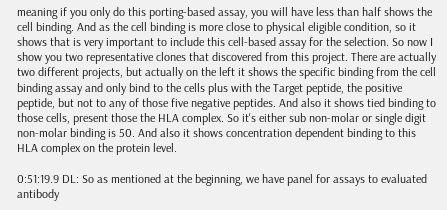meaning if you only do this porting-based assay, you will have less than half shows the cell binding. And as the cell binding is more close to physical eligible condition, so it shows that is very important to include this cell-based assay for the selection. So now I show you two representative clones that discovered from this project. There are actually two different projects, but actually on the left it shows the specific binding from the cell binding assay and only bind to the cells plus with the Target peptide, the positive peptide, but not to any of those five negative peptides. And also it shows tied binding to those cells, present those the HLA complex. So it's either sub non-molar or single digit non-molar binding is 50. And also it shows concentration dependent binding to this HLA complex on the protein level.

0:51:19.9 DL: So as mentioned at the beginning, we have panel for assays to evaluated antibody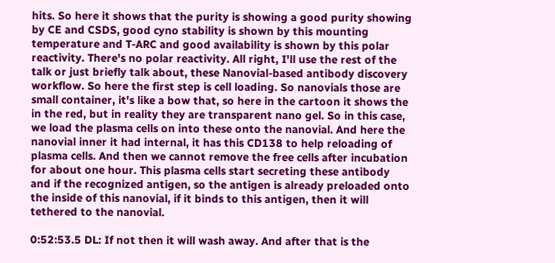hits. So here it shows that the purity is showing a good purity showing by CE and CSDS, good cyno stability is shown by this mounting temperature and T-ARC and good availability is shown by this polar reactivity. There's no polar reactivity. All right, I'll use the rest of the talk or just briefly talk about, these Nanovial-based antibody discovery workflow. So here the first step is cell loading. So nanovials those are small container, it's like a bow that, so here in the cartoon it shows the in the red, but in reality they are transparent nano gel. So in this case, we load the plasma cells on into these onto the nanovial. And here the nanovial inner it had internal, it has this CD138 to help reloading of plasma cells. And then we cannot remove the free cells after incubation for about one hour. This plasma cells start secreting these antibody and if the recognized antigen, so the antigen is already preloaded onto the inside of this nanovial, if it binds to this antigen, then it will tethered to the nanovial.

0:52:53.5 DL: If not then it will wash away. And after that is the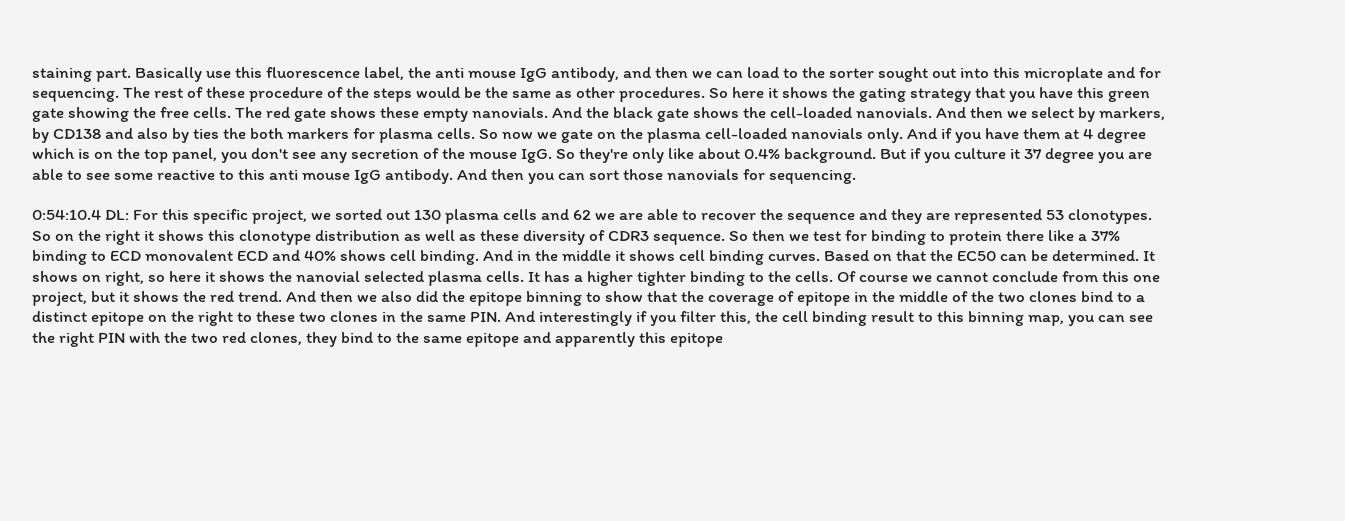staining part. Basically use this fluorescence label, the anti mouse IgG antibody, and then we can load to the sorter sought out into this microplate and for sequencing. The rest of these procedure of the steps would be the same as other procedures. So here it shows the gating strategy that you have this green gate showing the free cells. The red gate shows these empty nanovials. And the black gate shows the cell-loaded nanovials. And then we select by markers, by CD138 and also by ties the both markers for plasma cells. So now we gate on the plasma cell-loaded nanovials only. And if you have them at 4 degree which is on the top panel, you don't see any secretion of the mouse IgG. So they're only like about 0.4% background. But if you culture it 37 degree you are able to see some reactive to this anti mouse IgG antibody. And then you can sort those nanovials for sequencing.

0:54:10.4 DL: For this specific project, we sorted out 130 plasma cells and 62 we are able to recover the sequence and they are represented 53 clonotypes. So on the right it shows this clonotype distribution as well as these diversity of CDR3 sequence. So then we test for binding to protein there like a 37% binding to ECD monovalent ECD and 40% shows cell binding. And in the middle it shows cell binding curves. Based on that the EC50 can be determined. It shows on right, so here it shows the nanovial selected plasma cells. It has a higher tighter binding to the cells. Of course we cannot conclude from this one project, but it shows the red trend. And then we also did the epitope binning to show that the coverage of epitope in the middle of the two clones bind to a distinct epitope on the right to these two clones in the same PIN. And interestingly if you filter this, the cell binding result to this binning map, you can see the right PIN with the two red clones, they bind to the same epitope and apparently this epitope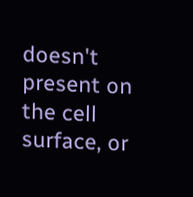doesn't present on the cell surface, or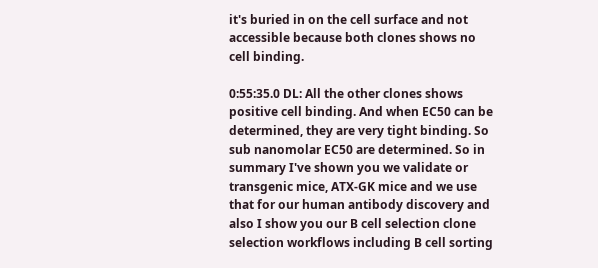it's buried in on the cell surface and not accessible because both clones shows no cell binding.

0:55:35.0 DL: All the other clones shows positive cell binding. And when EC50 can be determined, they are very tight binding. So sub nanomolar EC50 are determined. So in summary I've shown you we validate or transgenic mice, ATX-GK mice and we use that for our human antibody discovery and also I show you our B cell selection clone selection workflows including B cell sorting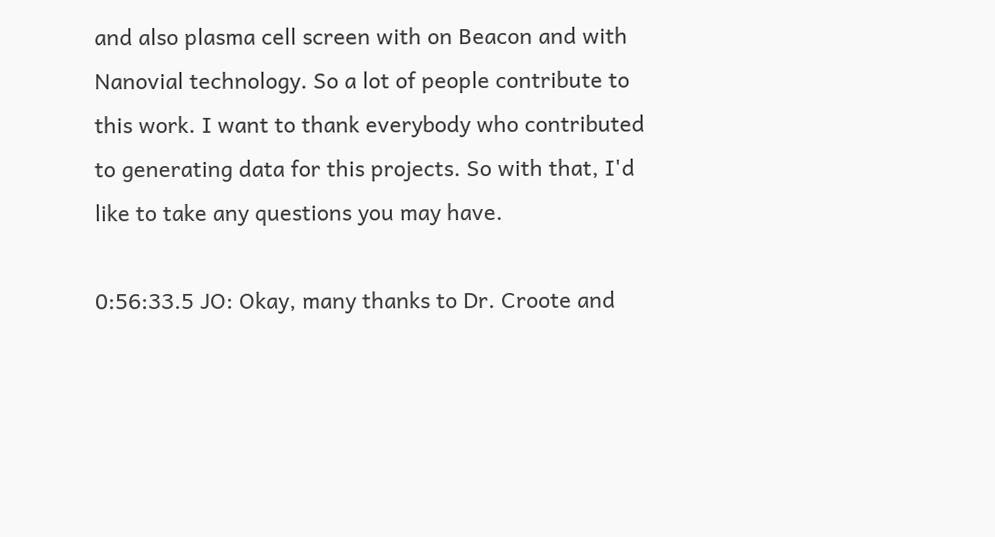and also plasma cell screen with on Beacon and with Nanovial technology. So a lot of people contribute to this work. I want to thank everybody who contributed to generating data for this projects. So with that, I'd like to take any questions you may have.

0:56:33.5 JO: Okay, many thanks to Dr. Croote and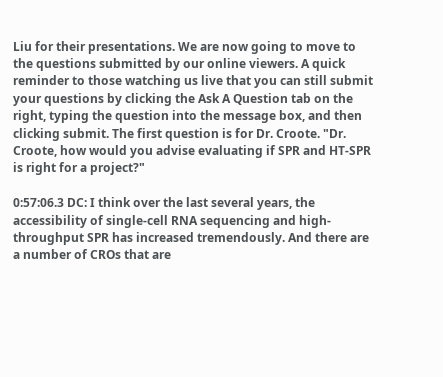Liu for their presentations. We are now going to move to the questions submitted by our online viewers. A quick reminder to those watching us live that you can still submit your questions by clicking the Ask A Question tab on the right, typing the question into the message box, and then clicking submit. The first question is for Dr. Croote. "Dr. Croote, how would you advise evaluating if SPR and HT‐SPR is right for a project?"

0:57:06.3 DC: I think over the last several years, the accessibility of single-cell RNA sequencing and high-throughput SPR has increased tremendously. And there are a number of CROs that are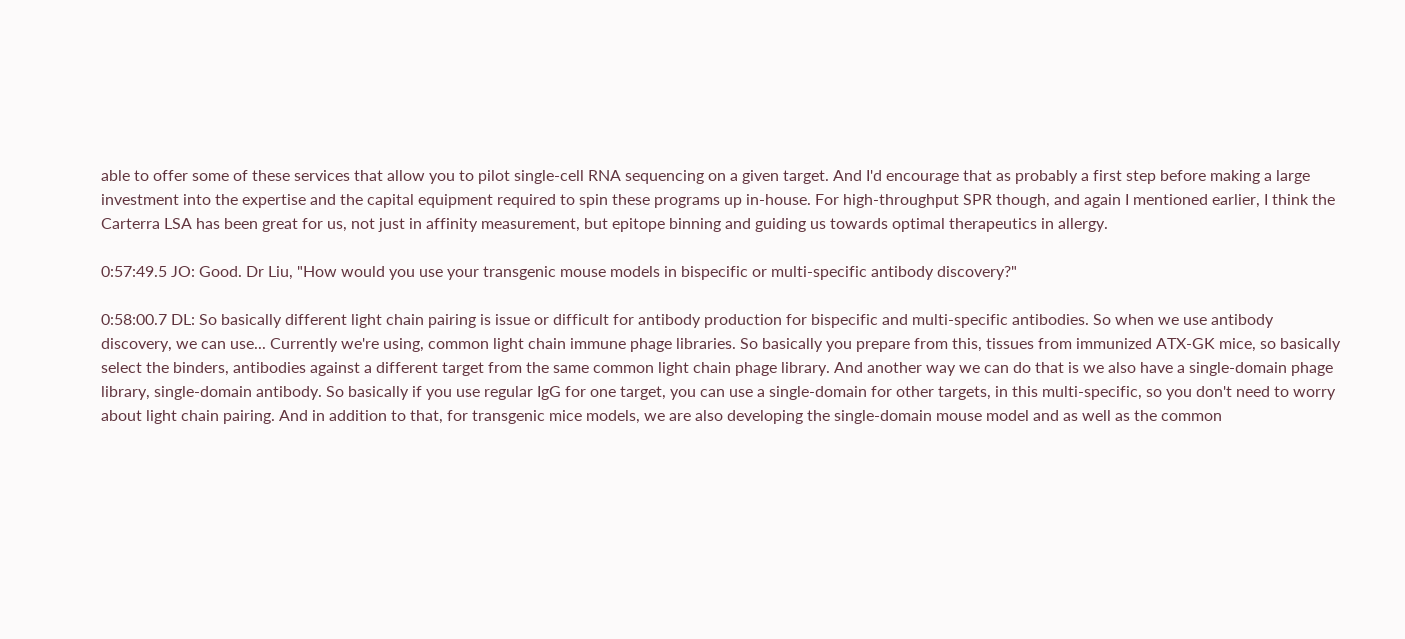able to offer some of these services that allow you to pilot single-cell RNA sequencing on a given target. And I'd encourage that as probably a first step before making a large investment into the expertise and the capital equipment required to spin these programs up in-house. For high-throughput SPR though, and again I mentioned earlier, I think the Carterra LSA has been great for us, not just in affinity measurement, but epitope binning and guiding us towards optimal therapeutics in allergy.

0:57:49.5 JO: Good. Dr Liu, "How would you use your transgenic mouse models in bispecific or multi-specific antibody discovery?"

0:58:00.7 DL: So basically different light chain pairing is issue or difficult for antibody production for bispecific and multi-specific antibodies. So when we use antibody discovery, we can use... Currently we're using, common light chain immune phage libraries. So basically you prepare from this, tissues from immunized ATX-GK mice, so basically select the binders, antibodies against a different target from the same common light chain phage library. And another way we can do that is we also have a single-domain phage library, single-domain antibody. So basically if you use regular IgG for one target, you can use a single-domain for other targets, in this multi-specific, so you don't need to worry about light chain pairing. And in addition to that, for transgenic mice models, we are also developing the single-domain mouse model and as well as the common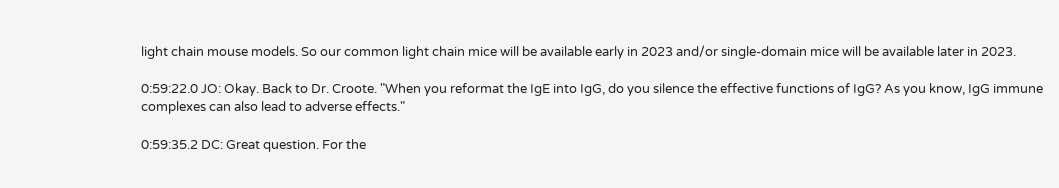light chain mouse models. So our common light chain mice will be available early in 2023 and/or single-domain mice will be available later in 2023.

0:59:22.0 JO: Okay. Back to Dr. Croote. "When you reformat the IgE into IgG, do you silence the effective functions of IgG? As you know, IgG immune complexes can also lead to adverse effects."

0:59:35.2 DC: Great question. For the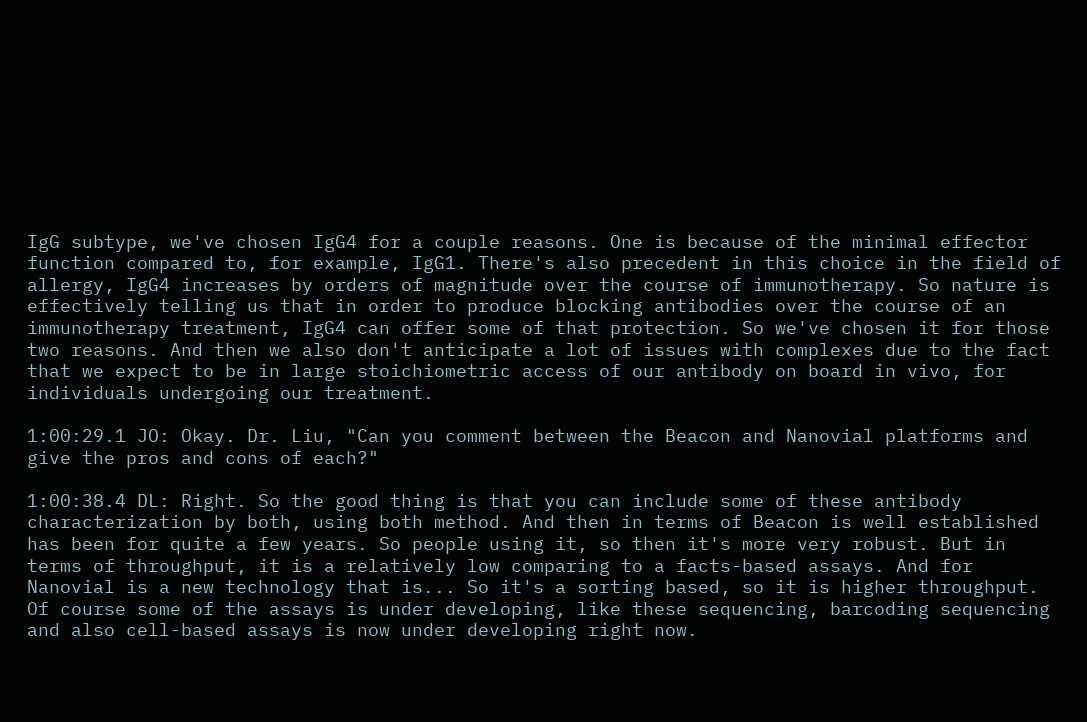IgG subtype, we've chosen IgG4 for a couple reasons. One is because of the minimal effector function compared to, for example, IgG1. There's also precedent in this choice in the field of allergy, IgG4 increases by orders of magnitude over the course of immunotherapy. So nature is effectively telling us that in order to produce blocking antibodies over the course of an immunotherapy treatment, IgG4 can offer some of that protection. So we've chosen it for those two reasons. And then we also don't anticipate a lot of issues with complexes due to the fact that we expect to be in large stoichiometric access of our antibody on board in vivo, for individuals undergoing our treatment.

1:00:29.1 JO: Okay. Dr. Liu, "Can you comment between the Beacon and Nanovial platforms and give the pros and cons of each?"

1:00:38.4 DL: Right. So the good thing is that you can include some of these antibody characterization by both, using both method. And then in terms of Beacon is well established has been for quite a few years. So people using it, so then it's more very robust. But in terms of throughput, it is a relatively low comparing to a facts-based assays. And for Nanovial is a new technology that is... So it's a sorting based, so it is higher throughput. Of course some of the assays is under developing, like these sequencing, barcoding sequencing and also cell-based assays is now under developing right now.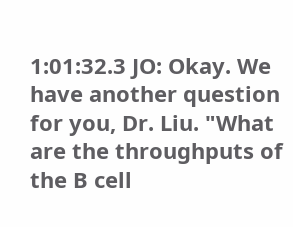1:01:32.3 JO: Okay. We have another question for you, Dr. Liu. "What are the throughputs of the B cell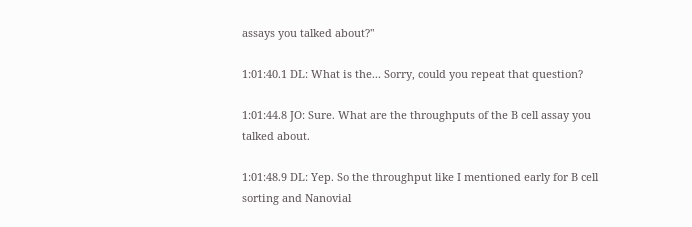assays you talked about?"

1:01:40.1 DL: What is the... Sorry, could you repeat that question?

1:01:44.8 JO: Sure. What are the throughputs of the B cell assay you talked about.

1:01:48.9 DL: Yep. So the throughput like I mentioned early for B cell sorting and Nanovial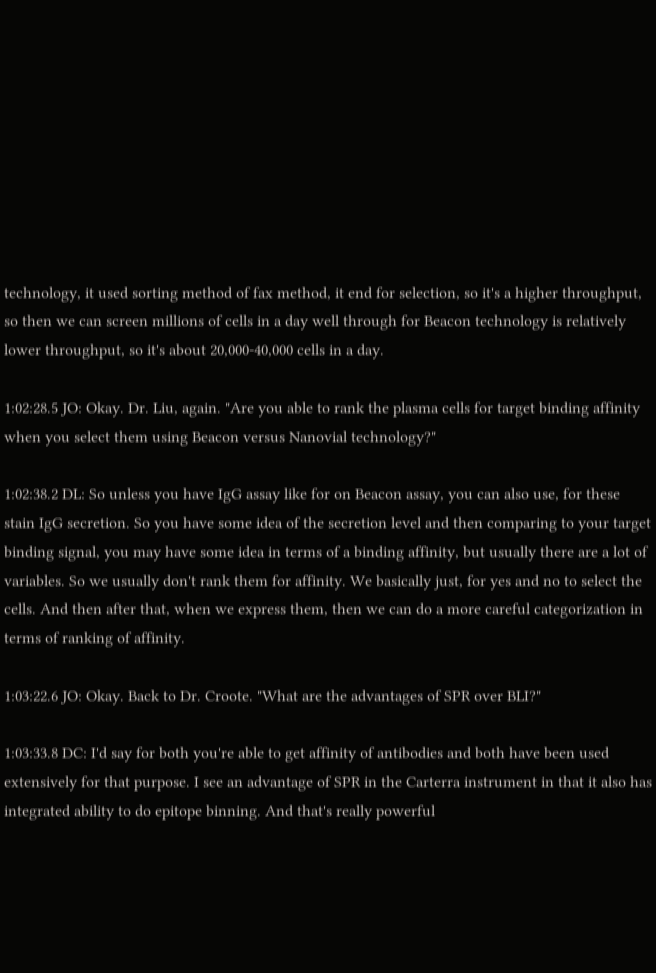technology, it used sorting method of fax method, it end for selection, so it's a higher throughput, so then we can screen millions of cells in a day well through for Beacon technology is relatively lower throughput, so it's about 20,000-40,000 cells in a day.

1:02:28.5 JO: Okay. Dr. Liu, again. "Are you able to rank the plasma cells for target binding affinity when you select them using Beacon versus Nanovial technology?"

1:02:38.2 DL: So unless you have IgG assay like for on Beacon assay, you can also use, for these stain IgG secretion. So you have some idea of the secretion level and then comparing to your target binding signal, you may have some idea in terms of a binding affinity, but usually there are a lot of variables. So we usually don't rank them for affinity. We basically just, for yes and no to select the cells. And then after that, when we express them, then we can do a more careful categorization in terms of ranking of affinity.

1:03:22.6 JO: Okay. Back to Dr. Croote. "What are the advantages of SPR over BLI?"

1:03:33.8 DC: I'd say for both you're able to get affinity of antibodies and both have been used extensively for that purpose. I see an advantage of SPR in the Carterra instrument in that it also has integrated ability to do epitope binning. And that's really powerful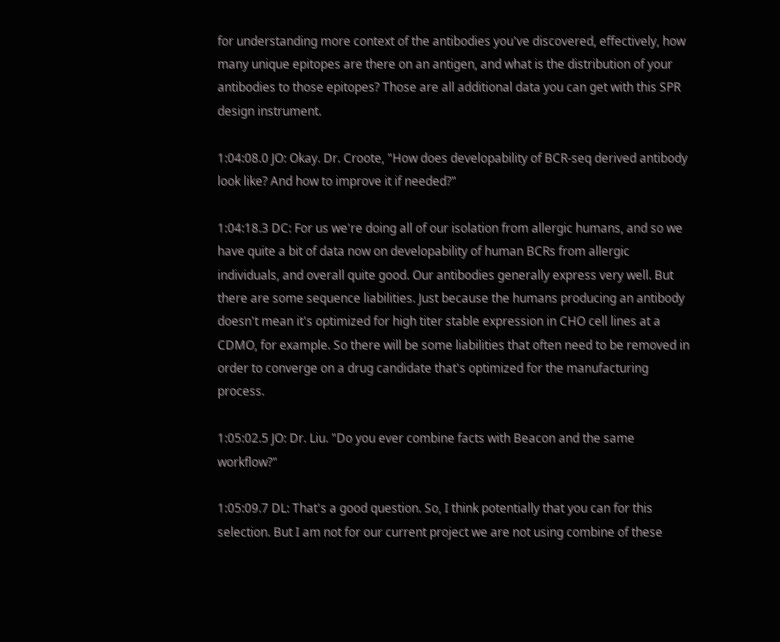for understanding more context of the antibodies you've discovered, effectively, how many unique epitopes are there on an antigen, and what is the distribution of your antibodies to those epitopes? Those are all additional data you can get with this SPR design instrument.

1:04:08.0 JO: Okay. Dr. Croote, "How does developability of BCR-seq derived antibody look like? And how to improve it if needed?"

1:04:18.3 DC: For us we're doing all of our isolation from allergic humans, and so we have quite a bit of data now on developability of human BCRs from allergic individuals, and overall quite good. Our antibodies generally express very well. But there are some sequence liabilities. Just because the humans producing an antibody doesn't mean it's optimized for high titer stable expression in CHO cell lines at a CDMO, for example. So there will be some liabilities that often need to be removed in order to converge on a drug candidate that's optimized for the manufacturing process.

1:05:02.5 JO: Dr. Liu. "Do you ever combine facts with Beacon and the same workflow?"

1:05:09.7 DL: That's a good question. So, I think potentially that you can for this selection. But I am not for our current project we are not using combine of these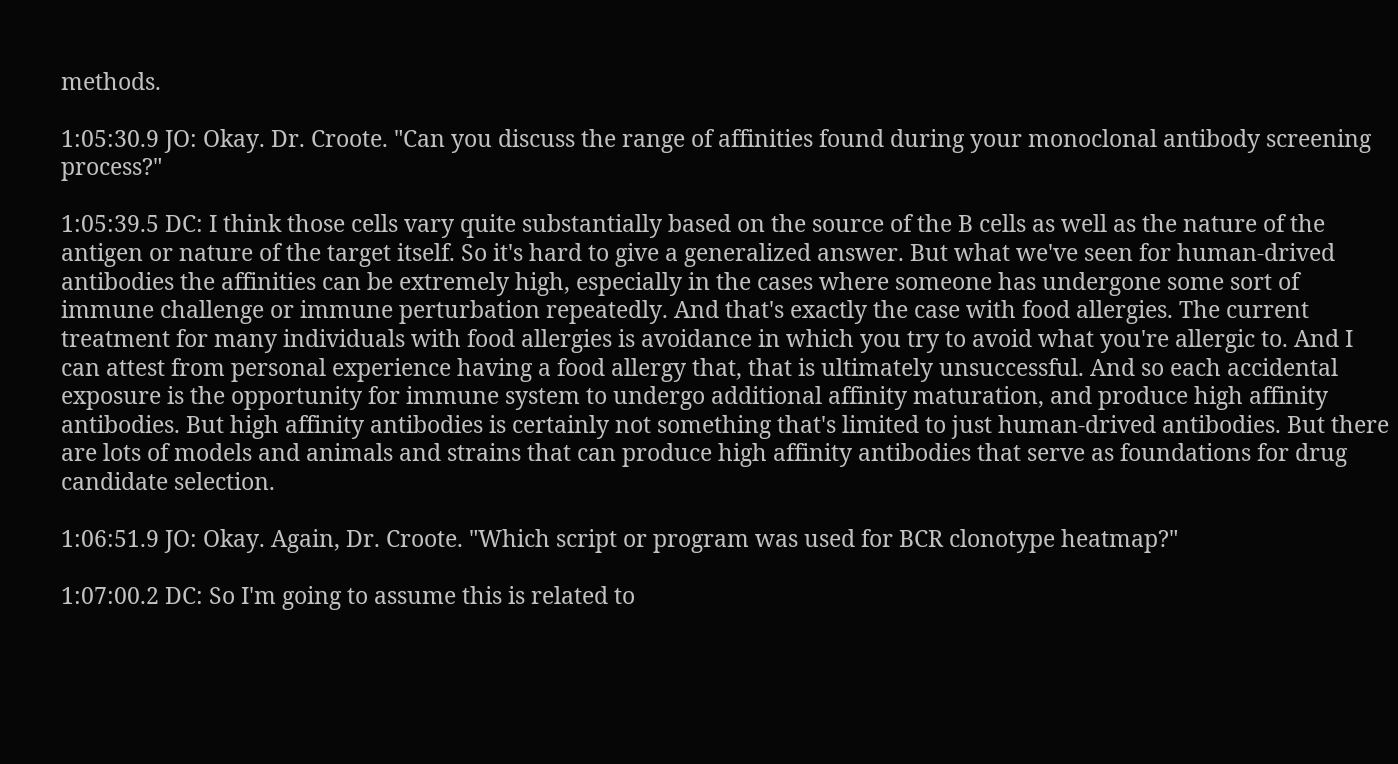methods.

1:05:30.9 JO: Okay. Dr. Croote. "Can you discuss the range of affinities found during your monoclonal antibody screening process?"

1:05:39.5 DC: I think those cells vary quite substantially based on the source of the B cells as well as the nature of the antigen or nature of the target itself. So it's hard to give a generalized answer. But what we've seen for human-drived antibodies the affinities can be extremely high, especially in the cases where someone has undergone some sort of immune challenge or immune perturbation repeatedly. And that's exactly the case with food allergies. The current treatment for many individuals with food allergies is avoidance in which you try to avoid what you're allergic to. And I can attest from personal experience having a food allergy that, that is ultimately unsuccessful. And so each accidental exposure is the opportunity for immune system to undergo additional affinity maturation, and produce high affinity antibodies. But high affinity antibodies is certainly not something that's limited to just human-drived antibodies. But there are lots of models and animals and strains that can produce high affinity antibodies that serve as foundations for drug candidate selection.

1:06:51.9 JO: Okay. Again, Dr. Croote. "Which script or program was used for BCR clonotype heatmap?"

1:07:00.2 DC: So I'm going to assume this is related to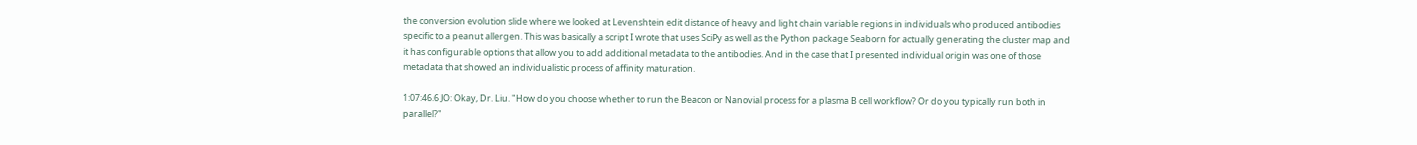the conversion evolution slide where we looked at Levenshtein edit distance of heavy and light chain variable regions in individuals who produced antibodies specific to a peanut allergen. This was basically a script I wrote that uses SciPy as well as the Python package Seaborn for actually generating the cluster map and it has configurable options that allow you to add additional metadata to the antibodies. And in the case that I presented individual origin was one of those metadata that showed an individualistic process of affinity maturation.

1:07:46.6 JO: Okay, Dr. Liu. "How do you choose whether to run the Beacon or Nanovial process for a plasma B cell workflow? Or do you typically run both in parallel?"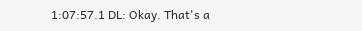1:07:57.1 DL: Okay. That's a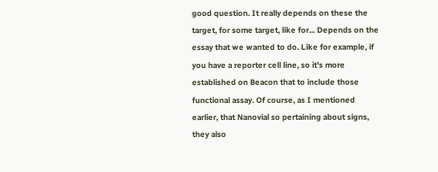good question. It really depends on these the target, for some target, like for... Depends on the essay that we wanted to do. Like for example, if you have a reporter cell line, so it's more established on Beacon that to include those functional assay. Of course, as I mentioned earlier, that Nanovial so pertaining about signs, they also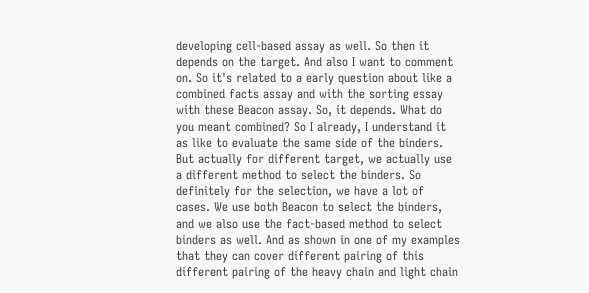developing cell-based assay as well. So then it depends on the target. And also I want to comment on. So it's related to a early question about like a combined facts assay and with the sorting essay with these Beacon assay. So, it depends. What do you meant combined? So I already, I understand it as like to evaluate the same side of the binders. But actually for different target, we actually use a different method to select the binders. So definitely for the selection, we have a lot of cases. We use both Beacon to select the binders, and we also use the fact-based method to select binders as well. And as shown in one of my examples that they can cover different pairing of this different pairing of the heavy chain and light chain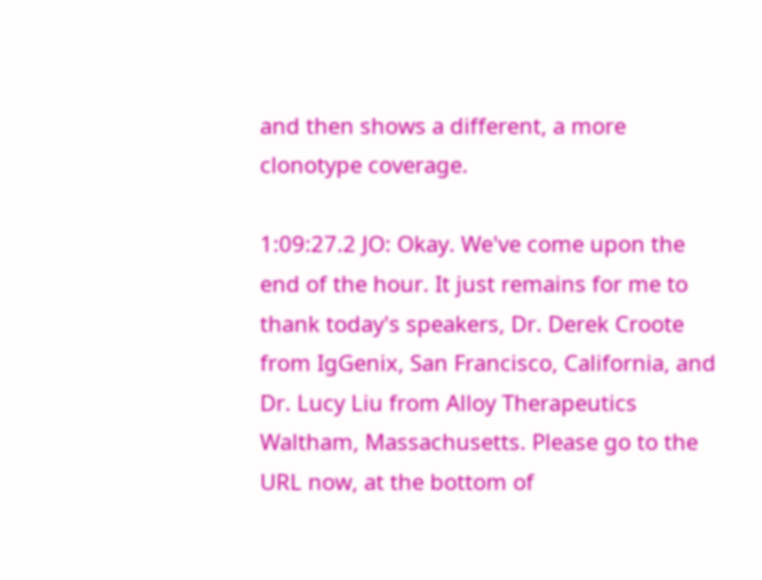and then shows a different, a more clonotype coverage.

1:09:27.2 JO: Okay. We've come upon the end of the hour. It just remains for me to thank today's speakers, Dr. Derek Croote from IgGenix, San Francisco, California, and Dr. Lucy Liu from Alloy Therapeutics Waltham, Massachusetts. Please go to the URL now, at the bottom of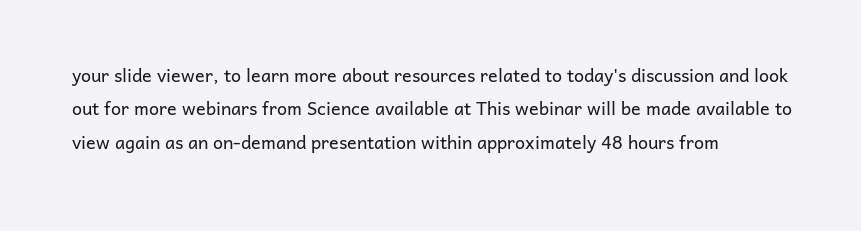your slide viewer, to learn more about resources related to today's discussion and look out for more webinars from Science available at This webinar will be made available to view again as an on-demand presentation within approximately 48 hours from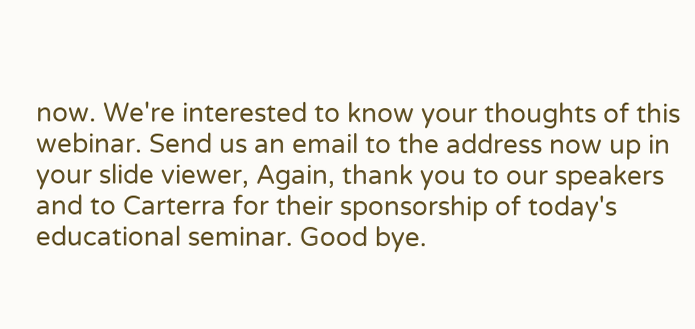now. We're interested to know your thoughts of this webinar. Send us an email to the address now up in your slide viewer, Again, thank you to our speakers and to Carterra for their sponsorship of today's educational seminar. Good bye.